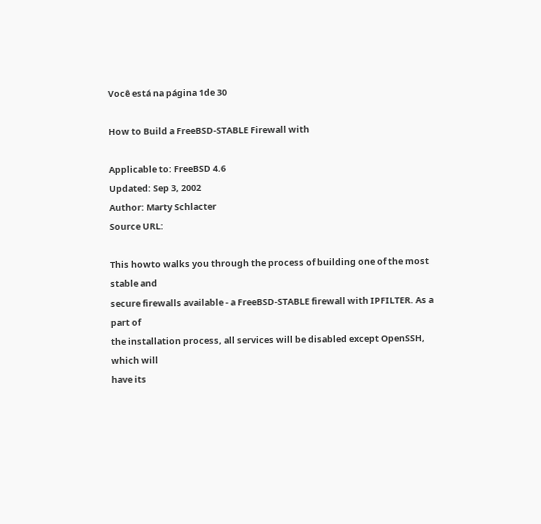Você está na página 1de 30

How to Build a FreeBSD-STABLE Firewall with

Applicable to: FreeBSD 4.6
Updated: Sep 3, 2002
Author: Marty Schlacter
Source URL:

This howto walks you through the process of building one of the most stable and
secure firewalls available - a FreeBSD-STABLE firewall with IPFILTER. As a part of
the installation process, all services will be disabled except OpenSSH, which will
have its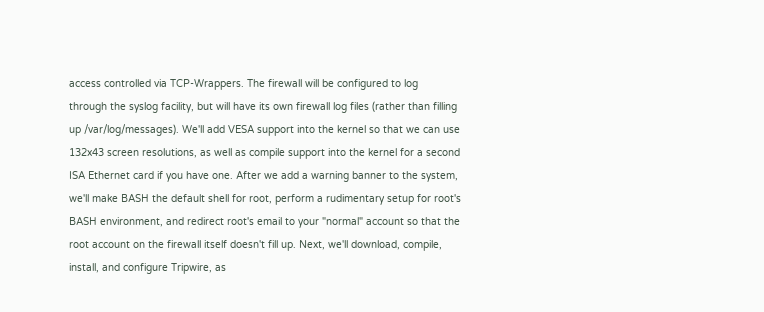access controlled via TCP-Wrappers. The firewall will be configured to log
through the syslog facility, but will have its own firewall log files (rather than filling
up /var/log/messages). We'll add VESA support into the kernel so that we can use
132x43 screen resolutions, as well as compile support into the kernel for a second
ISA Ethernet card if you have one. After we add a warning banner to the system,
we'll make BASH the default shell for root, perform a rudimentary setup for root's
BASH environment, and redirect root's email to your "normal" account so that the
root account on the firewall itself doesn't fill up. Next, we'll download, compile,
install, and configure Tripwire, as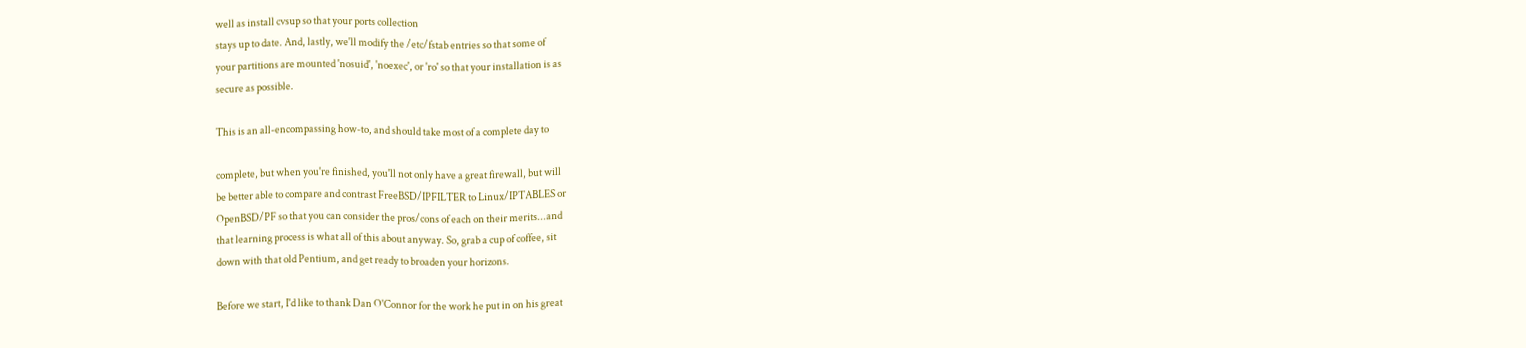well as install cvsup so that your ports collection
stays up to date. And, lastly, we'll modify the /etc/fstab entries so that some of
your partitions are mounted 'nosuid', 'noexec', or 'ro' so that your installation is as
secure as possible.

This is an all-encompassing how-to, and should take most of a complete day to

complete, but when you're finished, you'll not only have a great firewall, but will
be better able to compare and contrast FreeBSD/IPFILTER to Linux/IPTABLES or
OpenBSD/PF so that you can consider the pros/cons of each on their merits...and
that learning process is what all of this about anyway. So, grab a cup of coffee, sit
down with that old Pentium, and get ready to broaden your horizons.

Before we start, I'd like to thank Dan O'Connor for the work he put in on his great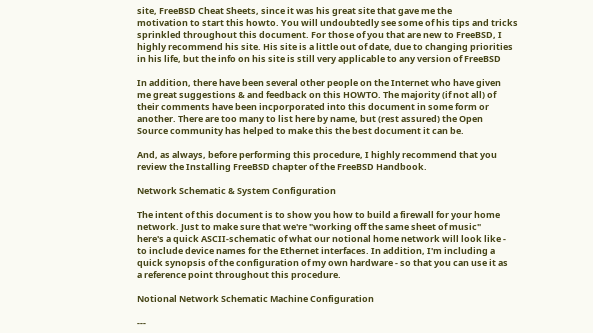site, FreeBSD Cheat Sheets, since it was his great site that gave me the
motivation to start this howto. You will undoubtedly see some of his tips and tricks
sprinkled throughout this document. For those of you that are new to FreeBSD, I
highly recommend his site. His site is a little out of date, due to changing priorities
in his life, but the info on his site is still very applicable to any version of FreeBSD

In addition, there have been several other people on the Internet who have given
me great suggestions & and feedback on this HOWTO. The majority (if not all) of
their comments have been incporporated into this document in some form or
another. There are too many to list here by name, but (rest assured) the Open
Source community has helped to make this the best document it can be.

And, as always, before performing this procedure, I highly recommend that you
review the Installing FreeBSD chapter of the FreeBSD Handbook.

Network Schematic & System Configuration

The intent of this document is to show you how to build a firewall for your home
network. Just to make sure that we're "working off the same sheet of music"
here's a quick ASCII-schematic of what our notional home network will look like -
to include device names for the Ethernet interfaces. In addition, I'm including a
quick synopsis of the configuration of my own hardware - so that you can use it as
a reference point throughout this procedure.

Notional Network Schematic Machine Configuration

---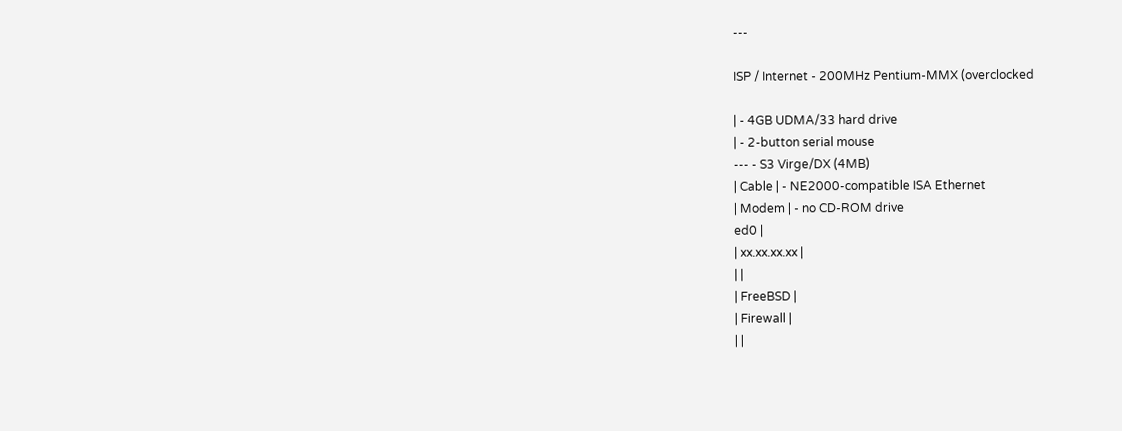---

ISP / Internet - 200MHz Pentium-MMX (overclocked

| - 4GB UDMA/33 hard drive
| - 2-button serial mouse
--- - S3 Virge/DX (4MB)
| Cable | - NE2000-compatible ISA Ethernet
| Modem | - no CD-ROM drive
ed0 |
| xx.xx.xx.xx |
| |
| FreeBSD |
| Firewall |
| |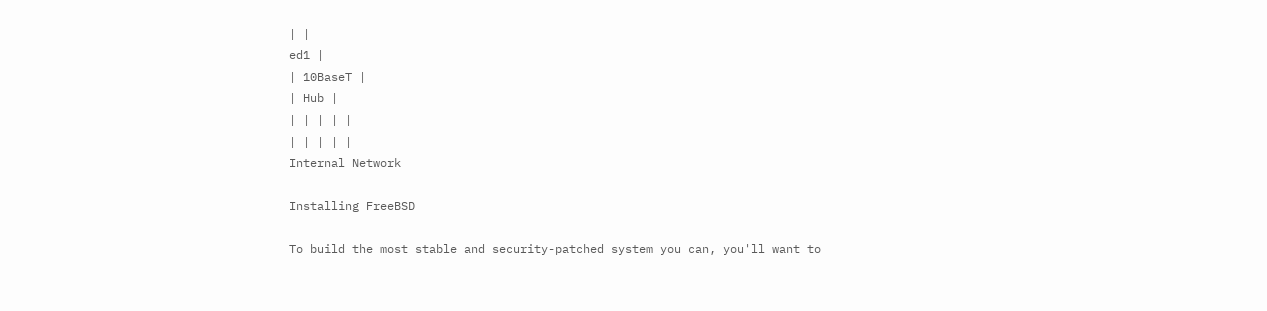| |
ed1 |
| 10BaseT |
| Hub |
| | | | |
| | | | |
Internal Network

Installing FreeBSD

To build the most stable and security-patched system you can, you'll want to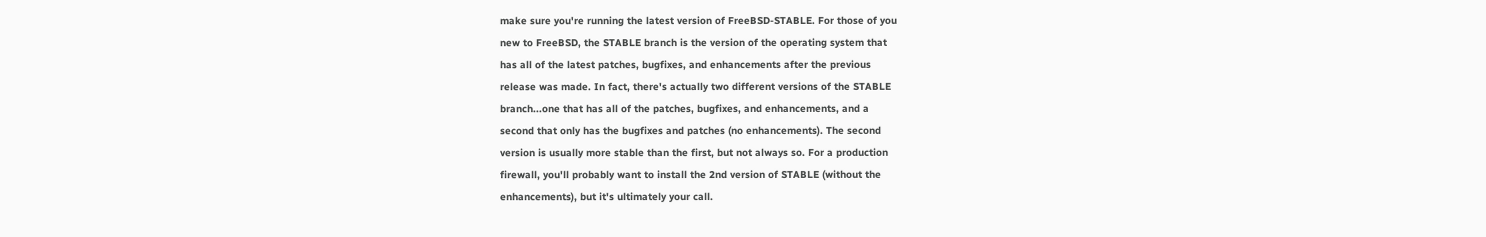make sure you're running the latest version of FreeBSD-STABLE. For those of you
new to FreeBSD, the STABLE branch is the version of the operating system that
has all of the latest patches, bugfixes, and enhancements after the previous
release was made. In fact, there's actually two different versions of the STABLE
branch...one that has all of the patches, bugfixes, and enhancements, and a
second that only has the bugfixes and patches (no enhancements). The second
version is usually more stable than the first, but not always so. For a production
firewall, you'll probably want to install the 2nd version of STABLE (without the
enhancements), but it's ultimately your call.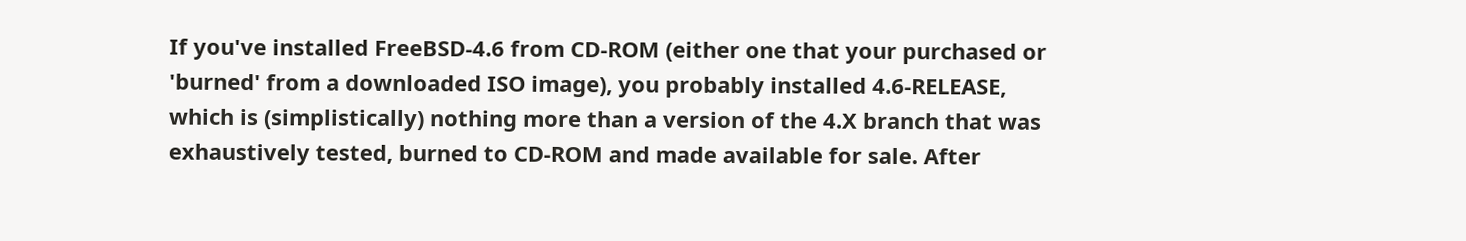If you've installed FreeBSD-4.6 from CD-ROM (either one that your purchased or
'burned' from a downloaded ISO image), you probably installed 4.6-RELEASE,
which is (simplistically) nothing more than a version of the 4.X branch that was
exhaustively tested, burned to CD-ROM and made available for sale. After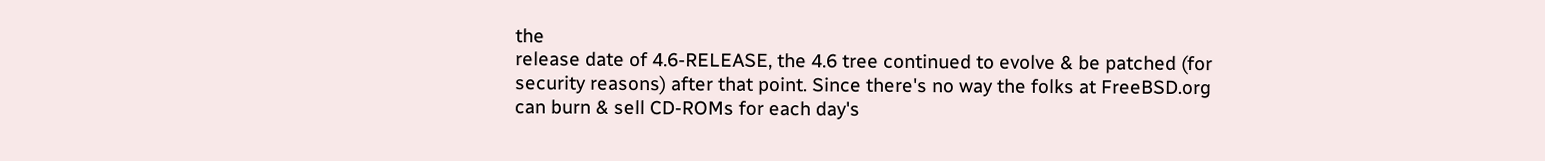the
release date of 4.6-RELEASE, the 4.6 tree continued to evolve & be patched (for
security reasons) after that point. Since there's no way the folks at FreeBSD.org
can burn & sell CD-ROMs for each day's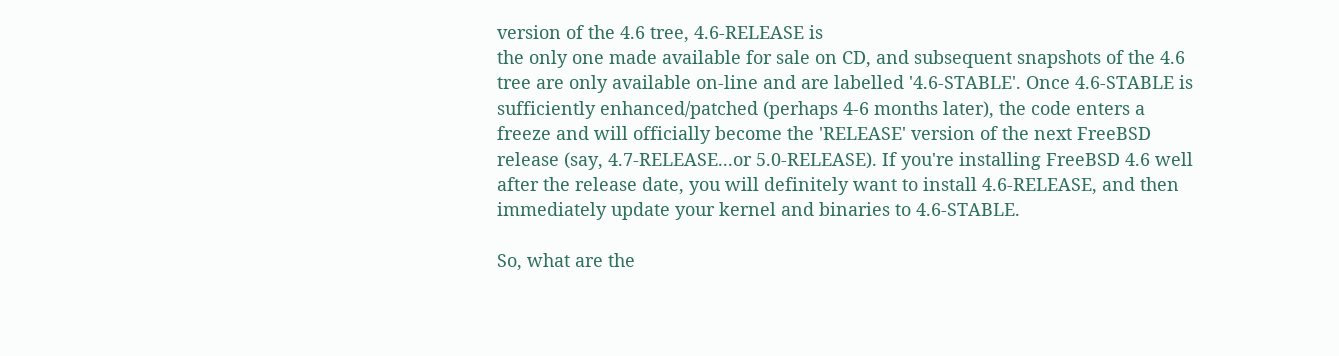version of the 4.6 tree, 4.6-RELEASE is
the only one made available for sale on CD, and subsequent snapshots of the 4.6
tree are only available on-line and are labelled '4.6-STABLE'. Once 4.6-STABLE is
sufficiently enhanced/patched (perhaps 4-6 months later), the code enters a
freeze and will officially become the 'RELEASE' version of the next FreeBSD
release (say, 4.7-RELEASE...or 5.0-RELEASE). If you're installing FreeBSD 4.6 well
after the release date, you will definitely want to install 4.6-RELEASE, and then
immediately update your kernel and binaries to 4.6-STABLE.

So, what are the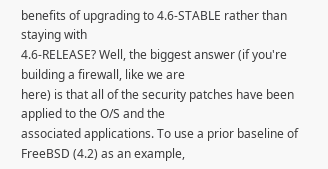benefits of upgrading to 4.6-STABLE rather than staying with
4.6-RELEASE? Well, the biggest answer (if you're building a firewall, like we are
here) is that all of the security patches have been applied to the O/S and the
associated applications. To use a prior baseline of FreeBSD (4.2) as an example,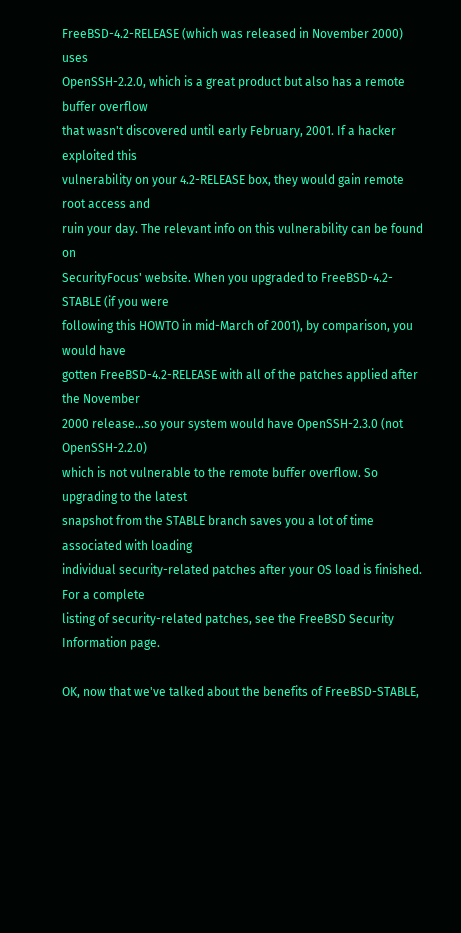FreeBSD-4.2-RELEASE (which was released in November 2000) uses
OpenSSH-2.2.0, which is a great product but also has a remote buffer overflow
that wasn't discovered until early February, 2001. If a hacker exploited this
vulnerability on your 4.2-RELEASE box, they would gain remote root access and
ruin your day. The relevant info on this vulnerability can be found on
SecurityFocus' website. When you upgraded to FreeBSD-4.2-STABLE (if you were
following this HOWTO in mid-March of 2001), by comparison, you would have
gotten FreeBSD-4.2-RELEASE with all of the patches applied after the November
2000 release...so your system would have OpenSSH-2.3.0 (not OpenSSH-2.2.0)
which is not vulnerable to the remote buffer overflow. So upgrading to the latest
snapshot from the STABLE branch saves you a lot of time associated with loading
individual security-related patches after your OS load is finished. For a complete
listing of security-related patches, see the FreeBSD Security Information page.

OK, now that we've talked about the benefits of FreeBSD-STABLE,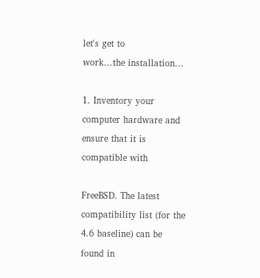let's get to
work...the installation...

1. Inventory your computer hardware and ensure that it is compatible with

FreeBSD. The latest compatibility list (for the 4.6 baseline) can be found in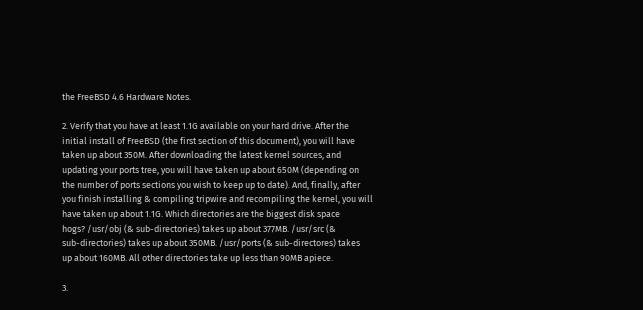the FreeBSD 4.6 Hardware Notes.

2. Verify that you have at least 1.1G available on your hard drive. After the
initial install of FreeBSD (the first section of this document), you will have
taken up about 350M. After downloading the latest kernel sources, and
updating your ports tree, you will have taken up about 650M (depending on
the number of ports sections you wish to keep up to date). And, finally, after
you finish installing & compiling tripwire and recompiling the kernel, you will
have taken up about 1.1G. Which directories are the biggest disk space
hogs? /usr/obj (& sub-directories) takes up about 377MB. /usr/src (&
sub-directories) takes up about 350MB. /usr/ports (& sub-directores) takes
up about 160MB. All other directories take up less than 90MB apiece.

3.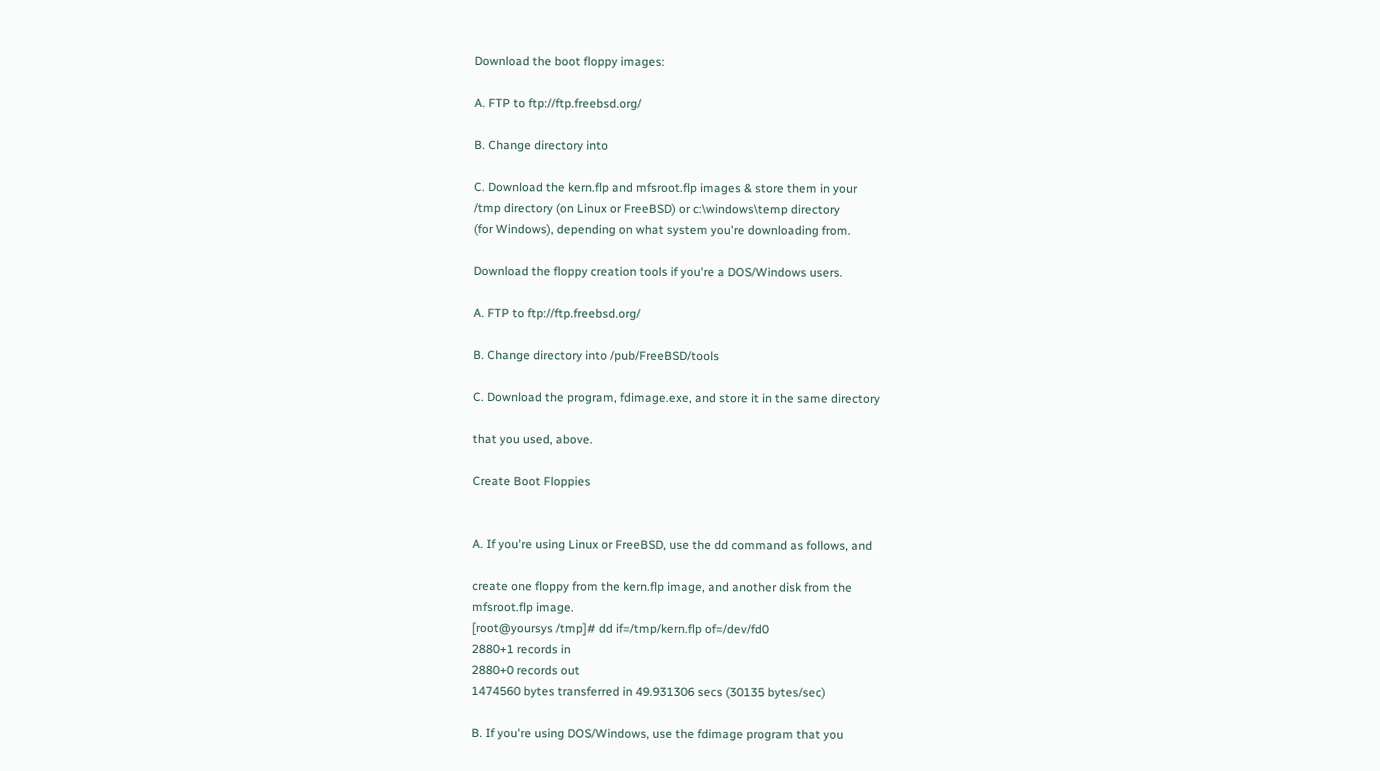Download the boot floppy images:

A. FTP to ftp://ftp.freebsd.org/

B. Change directory into

C. Download the kern.flp and mfsroot.flp images & store them in your
/tmp directory (on Linux or FreeBSD) or c:\windows\temp directory
(for Windows), depending on what system you're downloading from.

Download the floppy creation tools if you're a DOS/Windows users.

A. FTP to ftp://ftp.freebsd.org/

B. Change directory into /pub/FreeBSD/tools

C. Download the program, fdimage.exe, and store it in the same directory

that you used, above.

Create Boot Floppies


A. If you're using Linux or FreeBSD, use the dd command as follows, and

create one floppy from the kern.flp image, and another disk from the
mfsroot.flp image.
[root@yoursys /tmp]# dd if=/tmp/kern.flp of=/dev/fd0
2880+1 records in
2880+0 records out
1474560 bytes transferred in 49.931306 secs (30135 bytes/sec)

B. If you're using DOS/Windows, use the fdimage program that you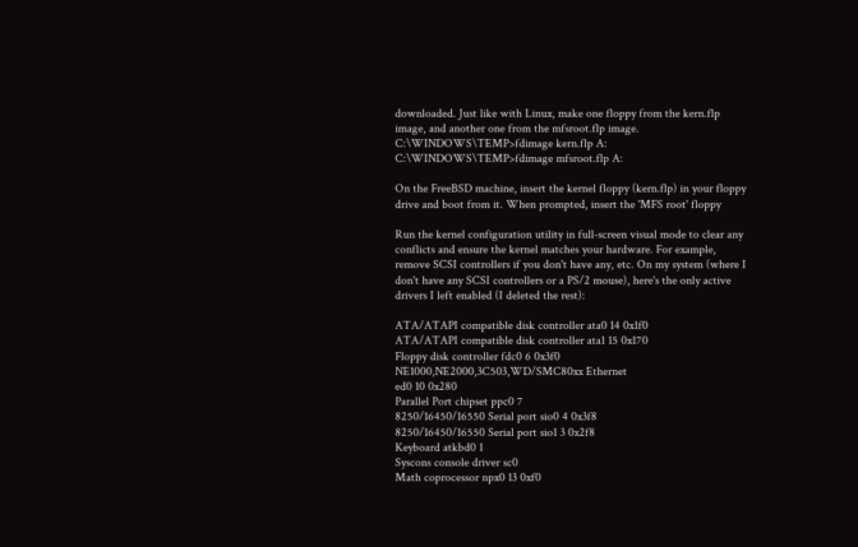downloaded. Just like with Linux, make one floppy from the kern.flp
image, and another one from the mfsroot.flp image.
C:\WINDOWS\TEMP>fdimage kern.flp A:
C:\WINDOWS\TEMP>fdimage mfsroot.flp A:

On the FreeBSD machine, insert the kernel floppy (kern.flp) in your floppy
drive and boot from it. When prompted, insert the 'MFS root' floppy

Run the kernel configuration utility in full-screen visual mode to clear any
conflicts and ensure the kernel matches your hardware. For example,
remove SCSI controllers if you don't have any, etc. On my system (where I
don't have any SCSI controllers or a PS/2 mouse), here's the only active
drivers I left enabled (I deleted the rest):

ATA/ATAPI compatible disk controller ata0 14 0x1f0
ATA/ATAPI compatible disk controller ata1 15 0x170
Floppy disk controller fdc0 6 0x3f0
NE1000,NE2000,3C503,WD/SMC80xx Ethernet
ed0 10 0x280
Parallel Port chipset ppc0 7
8250/16450/16550 Serial port sio0 4 0x3f8
8250/16450/16550 Serial port sio1 3 0x2f8
Keyboard atkbd0 1
Syscons console driver sc0
Math coprocessor npx0 13 0xf0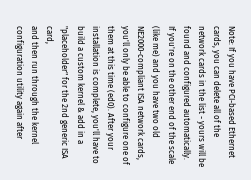Note: If you have PCI-based Ethernet cards, you can delete all of the
network cards in the list - yours will be found and configured automatically.
If you're on the other end of the scale (like me) and you have two old
NE2000-compliant ISA network cards, you'll only be able to configure one of
them at this time (ed0). After your installation is complete, you'll have to
build a custom kernel & add in a "placeholder" for the 2nd generic ISA card,
and then run through the kernel configuration utility again after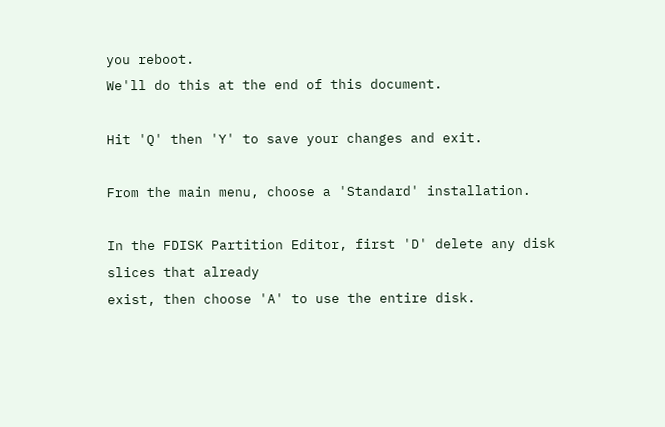you reboot.
We'll do this at the end of this document.

Hit 'Q' then 'Y' to save your changes and exit.

From the main menu, choose a 'Standard' installation.

In the FDISK Partition Editor, first 'D' delete any disk slices that already
exist, then choose 'A' to use the entire disk.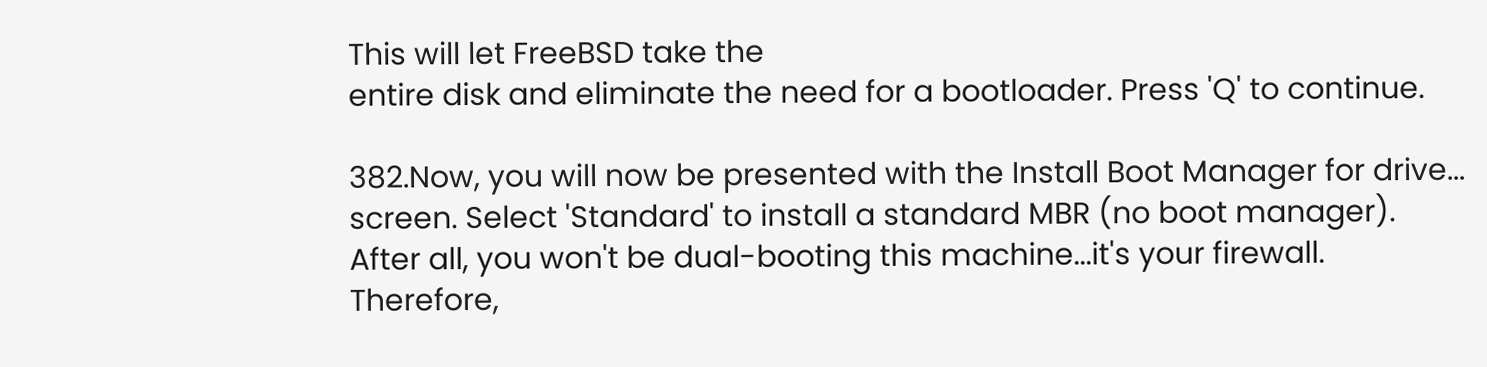This will let FreeBSD take the
entire disk and eliminate the need for a bootloader. Press 'Q' to continue.

382.Now, you will now be presented with the Install Boot Manager for drive...
screen. Select 'Standard' to install a standard MBR (no boot manager).
After all, you won't be dual-booting this machine...it's your firewall.
Therefore,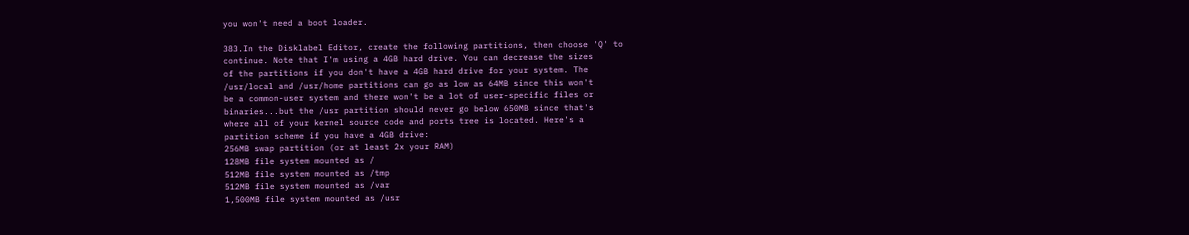you won't need a boot loader.

383.In the Disklabel Editor, create the following partitions, then choose 'Q' to
continue. Note that I'm using a 4GB hard drive. You can decrease the sizes
of the partitions if you don't have a 4GB hard drive for your system. The
/usr/local and /usr/home partitions can go as low as 64MB since this won't
be a common-user system and there won't be a lot of user-specific files or
binaries...but the /usr partition should never go below 650MB since that's
where all of your kernel source code and ports tree is located. Here's a
partition scheme if you have a 4GB drive:
256MB swap partition (or at least 2x your RAM)
128MB file system mounted as /
512MB file system mounted as /tmp
512MB file system mounted as /var
1,500MB file system mounted as /usr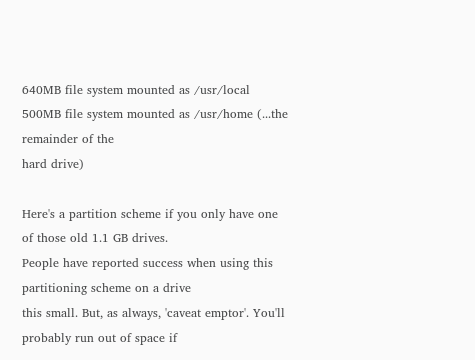640MB file system mounted as /usr/local
500MB file system mounted as /usr/home (...the remainder of the
hard drive)

Here's a partition scheme if you only have one of those old 1.1 GB drives.
People have reported success when using this partitioning scheme on a drive
this small. But, as always, 'caveat emptor'. You'll probably run out of space if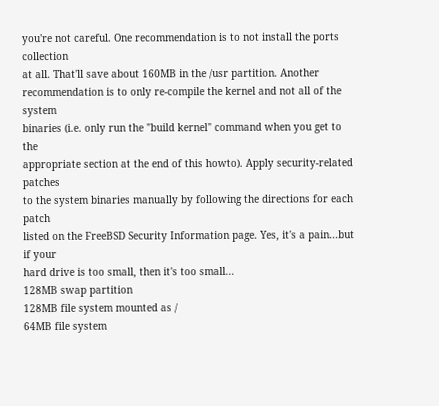you're not careful. One recommendation is to not install the ports collection
at all. That'll save about 160MB in the /usr partition. Another
recommendation is to only re-compile the kernel and not all of the system
binaries (i.e. only run the "build kernel" command when you get to the
appropriate section at the end of this howto). Apply security-related patches
to the system binaries manually by following the directions for each patch
listed on the FreeBSD Security Information page. Yes, it's a pain...but if your
hard drive is too small, then it's too small...
128MB swap partition
128MB file system mounted as /
64MB file system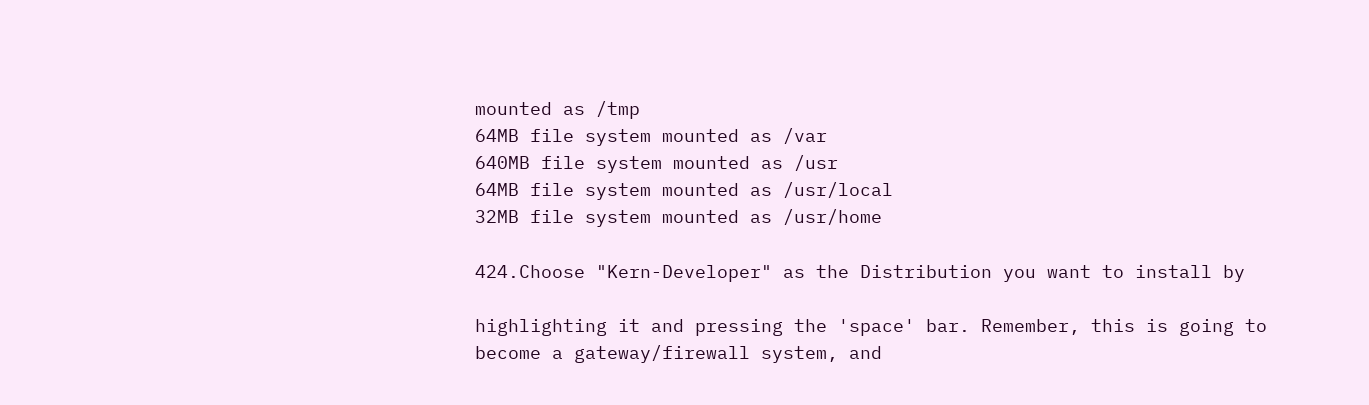mounted as /tmp
64MB file system mounted as /var
640MB file system mounted as /usr
64MB file system mounted as /usr/local
32MB file system mounted as /usr/home

424.Choose "Kern-Developer" as the Distribution you want to install by

highlighting it and pressing the 'space' bar. Remember, this is going to
become a gateway/firewall system, and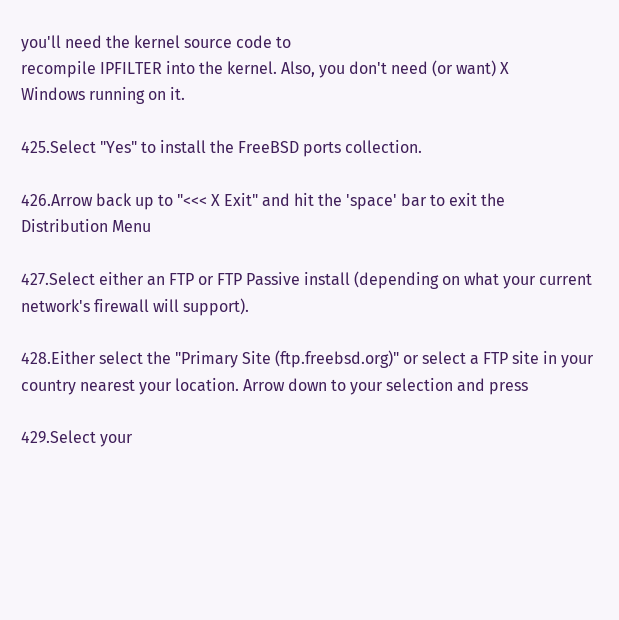you'll need the kernel source code to
recompile IPFILTER into the kernel. Also, you don't need (or want) X
Windows running on it.

425.Select "Yes" to install the FreeBSD ports collection.

426.Arrow back up to "<<< X Exit" and hit the 'space' bar to exit the
Distribution Menu

427.Select either an FTP or FTP Passive install (depending on what your current
network's firewall will support).

428.Either select the "Primary Site (ftp.freebsd.org)" or select a FTP site in your
country nearest your location. Arrow down to your selection and press

429.Select your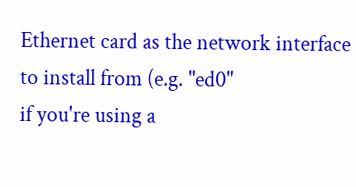Ethernet card as the network interface to install from (e.g. "ed0"
if you're using a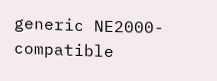generic NE2000-compatible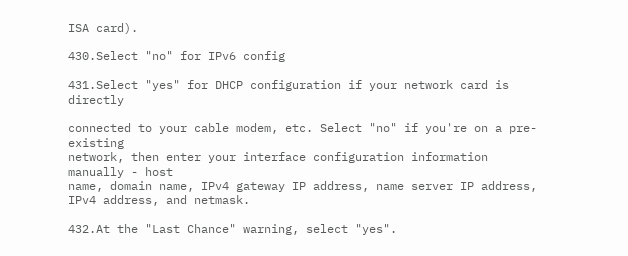ISA card).

430.Select "no" for IPv6 config

431.Select "yes" for DHCP configuration if your network card is directly

connected to your cable modem, etc. Select "no" if you're on a pre-existing
network, then enter your interface configuration information manually - host
name, domain name, IPv4 gateway IP address, name server IP address,
IPv4 address, and netmask.

432.At the "Last Chance" warning, select "yes".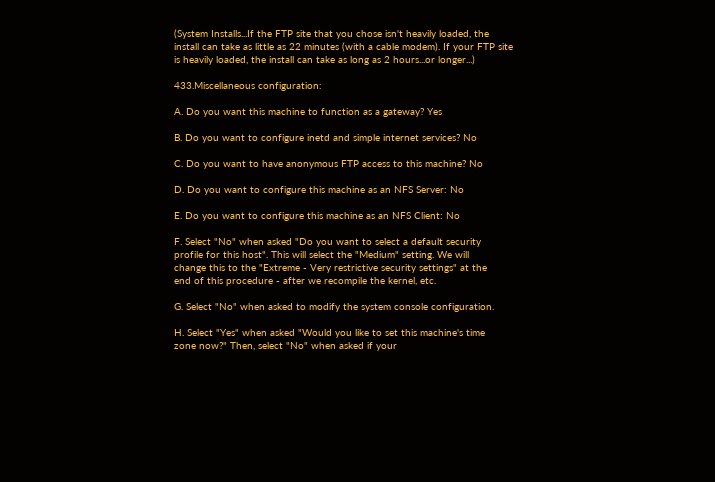(System Installs...If the FTP site that you chose isn't heavily loaded, the
install can take as little as 22 minutes (with a cable modem). If your FTP site
is heavily loaded, the install can take as long as 2 hours...or longer...)

433.Miscellaneous configuration:

A. Do you want this machine to function as a gateway? Yes

B. Do you want to configure inetd and simple internet services? No

C. Do you want to have anonymous FTP access to this machine? No

D. Do you want to configure this machine as an NFS Server: No

E. Do you want to configure this machine as an NFS Client: No

F. Select "No" when asked "Do you want to select a default security
profile for this host". This will select the "Medium" setting. We will
change this to the "Extreme - Very restrictive security settings" at the
end of this procedure - after we recompile the kernel, etc.

G. Select "No" when asked to modify the system console configuration.

H. Select "Yes" when asked "Would you like to set this machine's time
zone now?" Then, select "No" when asked if your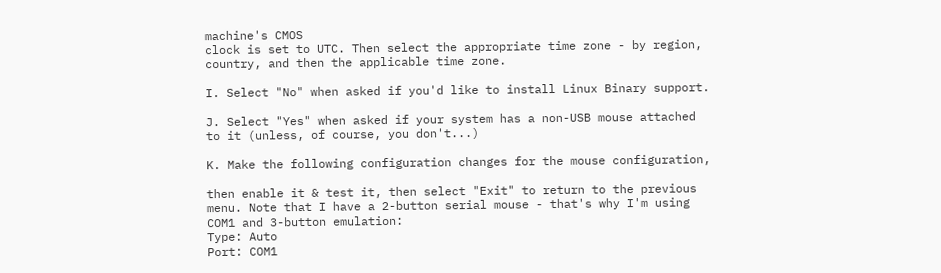machine's CMOS
clock is set to UTC. Then select the appropriate time zone - by region,
country, and then the applicable time zone.

I. Select "No" when asked if you'd like to install Linux Binary support.

J. Select "Yes" when asked if your system has a non-USB mouse attached
to it (unless, of course, you don't...)

K. Make the following configuration changes for the mouse configuration,

then enable it & test it, then select "Exit" to return to the previous
menu. Note that I have a 2-button serial mouse - that's why I'm using
COM1 and 3-button emulation:
Type: Auto
Port: COM1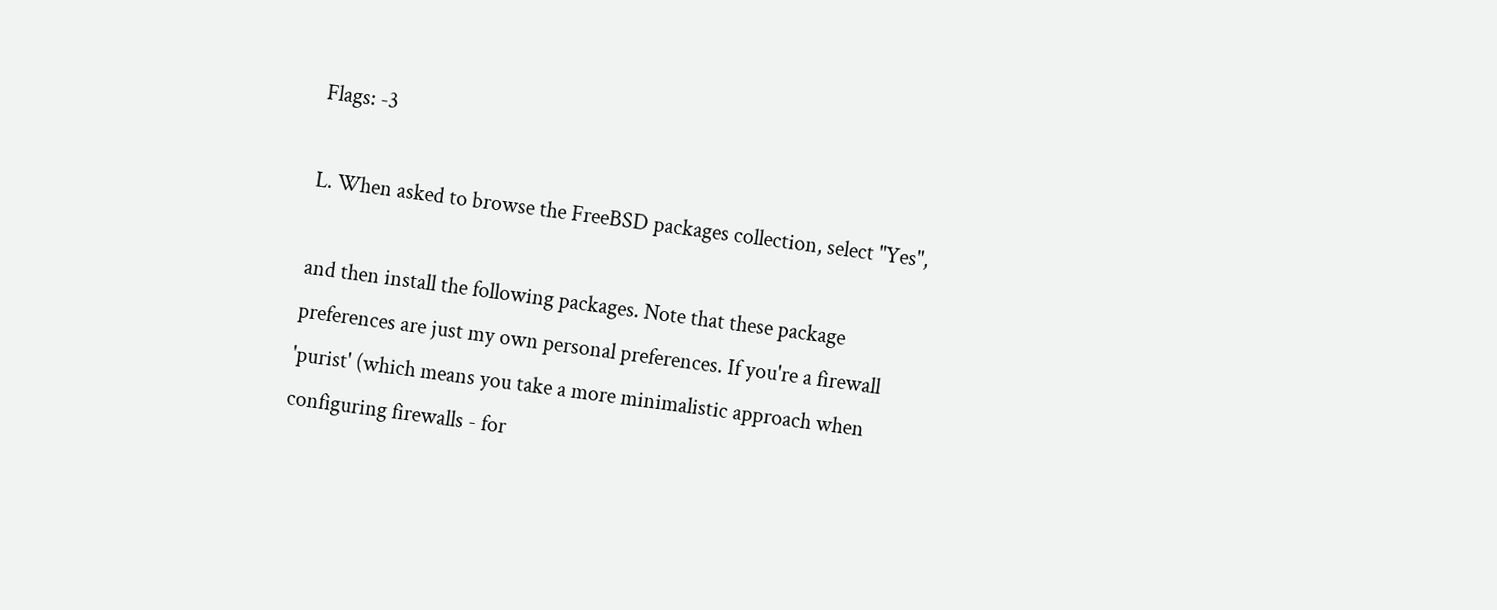Flags: -3

L. When asked to browse the FreeBSD packages collection, select "Yes",

and then install the following packages. Note that these package
preferences are just my own personal preferences. If you're a firewall
'purist' (which means you take a more minimalistic approach when
configuring firewalls - for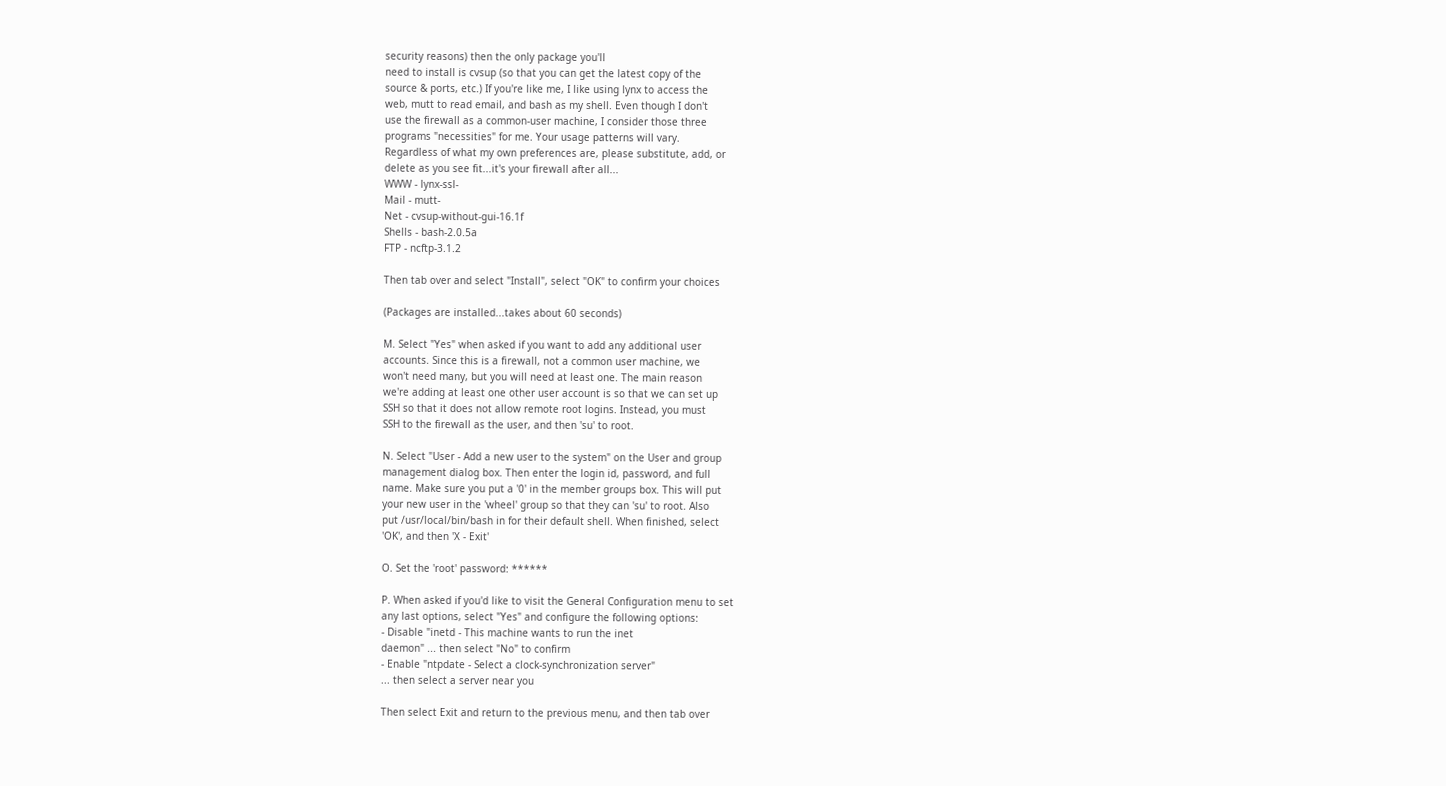security reasons) then the only package you'll
need to install is cvsup (so that you can get the latest copy of the
source & ports, etc.) If you're like me, I like using lynx to access the
web, mutt to read email, and bash as my shell. Even though I don't
use the firewall as a common-user machine, I consider those three
programs "necessities" for me. Your usage patterns will vary.
Regardless of what my own preferences are, please substitute, add, or
delete as you see fit...it's your firewall after all...
WWW - lynx-ssl-
Mail - mutt-
Net - cvsup-without-gui-16.1f
Shells - bash-2.0.5a
FTP - ncftp-3.1.2

Then tab over and select "Install", select "OK" to confirm your choices

(Packages are installed...takes about 60 seconds)

M. Select "Yes" when asked if you want to add any additional user
accounts. Since this is a firewall, not a common user machine, we
won't need many, but you will need at least one. The main reason
we're adding at least one other user account is so that we can set up
SSH so that it does not allow remote root logins. Instead, you must
SSH to the firewall as the user, and then 'su' to root.

N. Select "User - Add a new user to the system" on the User and group
management dialog box. Then enter the login id, password, and full
name. Make sure you put a '0' in the member groups box. This will put
your new user in the 'wheel' group so that they can 'su' to root. Also
put /usr/local/bin/bash in for their default shell. When finished, select
'OK', and then 'X - Exit'

O. Set the 'root' password: ******

P. When asked if you'd like to visit the General Configuration menu to set
any last options, select "Yes" and configure the following options:
- Disable "inetd - This machine wants to run the inet
daemon" ... then select "No" to confirm
- Enable "ntpdate - Select a clock-synchronization server"
... then select a server near you

Then select Exit and return to the previous menu, and then tab over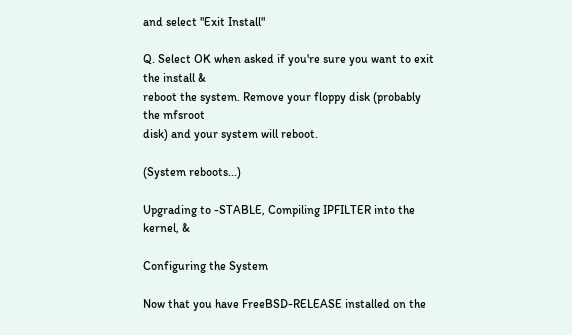and select "Exit Install"

Q. Select OK when asked if you're sure you want to exit the install &
reboot the system. Remove your floppy disk (probably the mfsroot
disk) and your system will reboot.

(System reboots...)

Upgrading to -STABLE, Compiling IPFILTER into the kernel, &

Configuring the System

Now that you have FreeBSD-RELEASE installed on the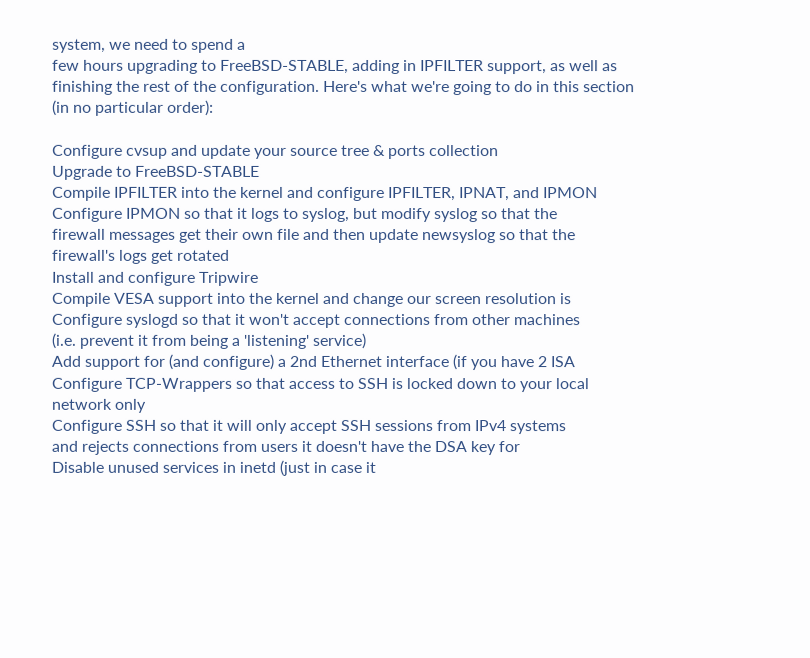system, we need to spend a
few hours upgrading to FreeBSD-STABLE, adding in IPFILTER support, as well as
finishing the rest of the configuration. Here's what we're going to do in this section
(in no particular order):

Configure cvsup and update your source tree & ports collection
Upgrade to FreeBSD-STABLE
Compile IPFILTER into the kernel and configure IPFILTER, IPNAT, and IPMON
Configure IPMON so that it logs to syslog, but modify syslog so that the
firewall messages get their own file and then update newsyslog so that the
firewall's logs get rotated
Install and configure Tripwire
Compile VESA support into the kernel and change our screen resolution is
Configure syslogd so that it won't accept connections from other machines
(i.e. prevent it from being a 'listening' service)
Add support for (and configure) a 2nd Ethernet interface (if you have 2 ISA
Configure TCP-Wrappers so that access to SSH is locked down to your local
network only
Configure SSH so that it will only accept SSH sessions from IPv4 systems
and rejects connections from users it doesn't have the DSA key for
Disable unused services in inetd (just in case it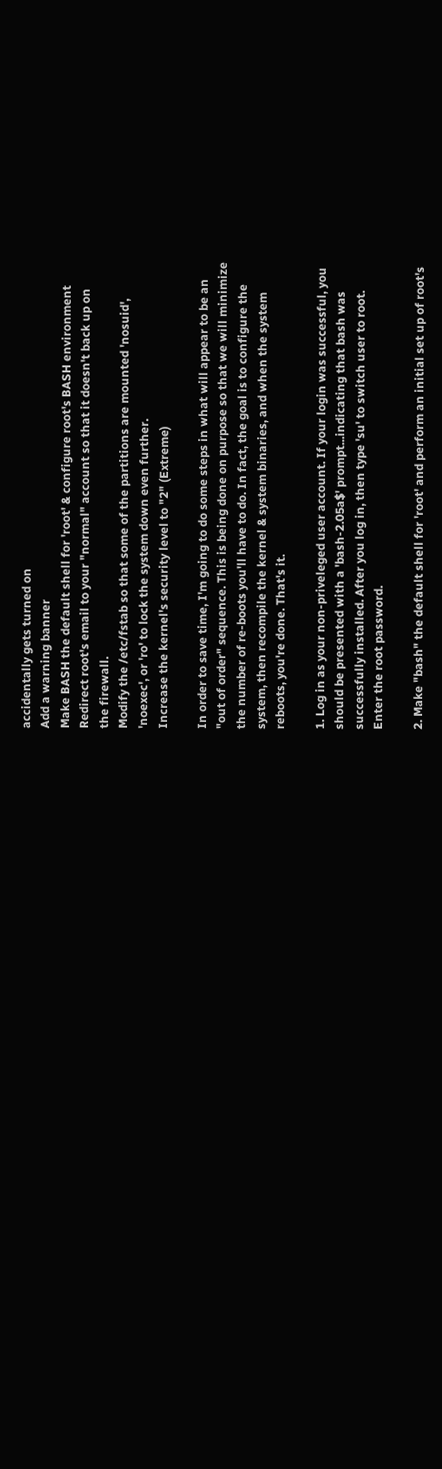accidentally gets turned on
Add a warning banner
Make BASH the default shell for 'root' & configure root's BASH environment
Redirect root's email to your "normal" account so that it doesn't back up on
the firewall.
Modify the /etc/fstab so that some of the partitions are mounted 'nosuid',
'noexec', or 'ro' to lock the system down even further.
Increase the kernel's security level to "2" (Extreme)

In order to save time, I'm going to do some steps in what will appear to be an
"out of order" sequence. This is being done on purpose so that we will minimize
the number of re-boots you'll have to do. In fact, the goal is to configure the
system, then recompile the kernel & system binaries, and when the system
reboots, you're done. That's it.

1. Log in as your non-priveleged user account. If your login was successful, you
should be presented with a 'bash-2.05a$' prompt...indicating that bash was
successfully installed. After you log in, then type 'su' to switch user to root.
Enter the root password.

2. Make "bash" the default shell for 'root' and perform an initial set up of root's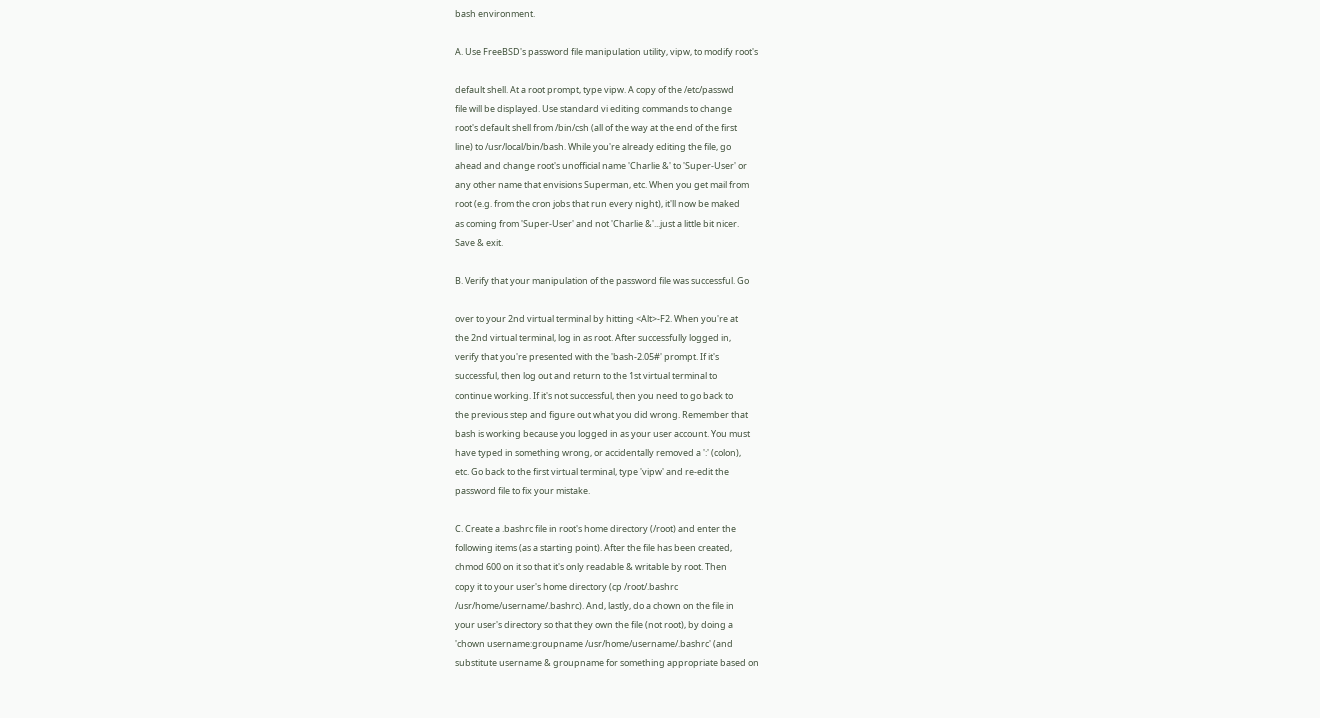bash environment.

A. Use FreeBSD's password file manipulation utility, vipw, to modify root's

default shell. At a root prompt, type vipw. A copy of the /etc/passwd
file will be displayed. Use standard vi editing commands to change
root's default shell from /bin/csh (all of the way at the end of the first
line) to /usr/local/bin/bash. While you're already editing the file, go
ahead and change root's unofficial name 'Charlie &' to 'Super-User' or
any other name that envisions Superman, etc. When you get mail from
root (e.g. from the cron jobs that run every night), it'll now be maked
as coming from 'Super-User' and not 'Charlie &'...just a little bit nicer.
Save & exit.

B. Verify that your manipulation of the password file was successful. Go

over to your 2nd virtual terminal by hitting <Alt>-F2. When you're at
the 2nd virtual terminal, log in as root. After successfully logged in,
verify that you're presented with the 'bash-2.05#' prompt. If it's
successful, then log out and return to the 1st virtual terminal to
continue working. If it's not successful, then you need to go back to
the previous step and figure out what you did wrong. Remember that
bash is working because you logged in as your user account. You must
have typed in something wrong, or accidentally removed a ':' (colon),
etc. Go back to the first virtual terminal, type 'vipw' and re-edit the
password file to fix your mistake.

C. Create a .bashrc file in root's home directory (/root) and enter the
following items (as a starting point). After the file has been created,
chmod 600 on it so that it's only readable & writable by root. Then
copy it to your user's home directory (cp /root/.bashrc
/usr/home/username/.bashrc). And, lastly, do a chown on the file in
your user's directory so that they own the file (not root), by doing a
'chown username:groupname /usr/home/username/.bashrc' (and
substitute username & groupname for something appropriate based on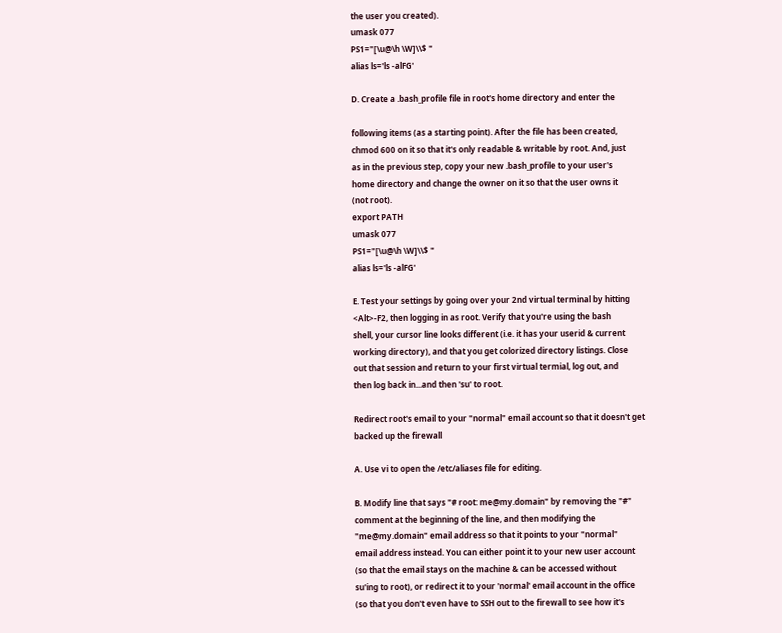the user you created).
umask 077
PS1="[\u@\h \W]\\$ "
alias ls='ls -alFG'

D. Create a .bash_profile file in root's home directory and enter the

following items (as a starting point). After the file has been created,
chmod 600 on it so that it's only readable & writable by root. And, just
as in the previous step, copy your new .bash_profile to your user's
home directory and change the owner on it so that the user owns it
(not root).
export PATH
umask 077
PS1="[\u@\h \W]\\$ "
alias ls='ls -alFG'

E. Test your settings by going over your 2nd virtual terminal by hitting
<Alt>-F2, then logging in as root. Verify that you're using the bash
shell, your cursor line looks different (i.e. it has your userid & current
working directory), and that you get colorized directory listings. Close
out that session and return to your first virtual termial, log out, and
then log back in...and then 'su' to root.

Redirect root's email to your "normal" email account so that it doesn't get
backed up the firewall

A. Use vi to open the /etc/aliases file for editing.

B. Modify line that says "# root: me@my.domain" by removing the "#"
comment at the beginning of the line, and then modifying the
"me@my.domain" email address so that it points to your "normal"
email address instead. You can either point it to your new user account
(so that the email stays on the machine & can be accessed without
su'ing to root), or redirect it to your 'normal' email account in the office
(so that you don't even have to SSH out to the firewall to see how it's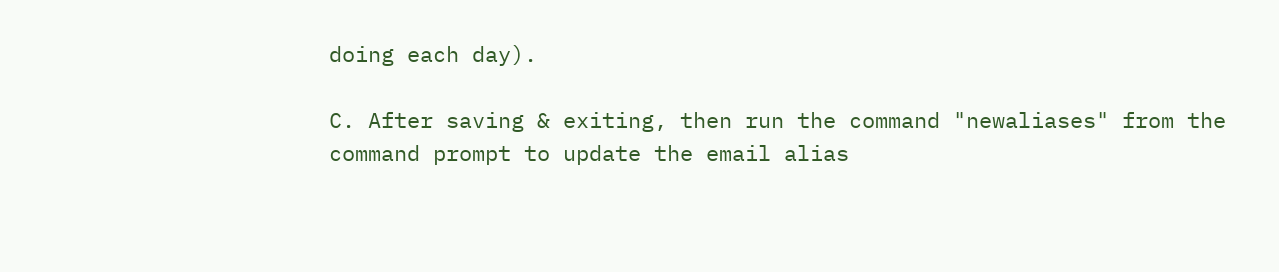doing each day).

C. After saving & exiting, then run the command "newaliases" from the
command prompt to update the email alias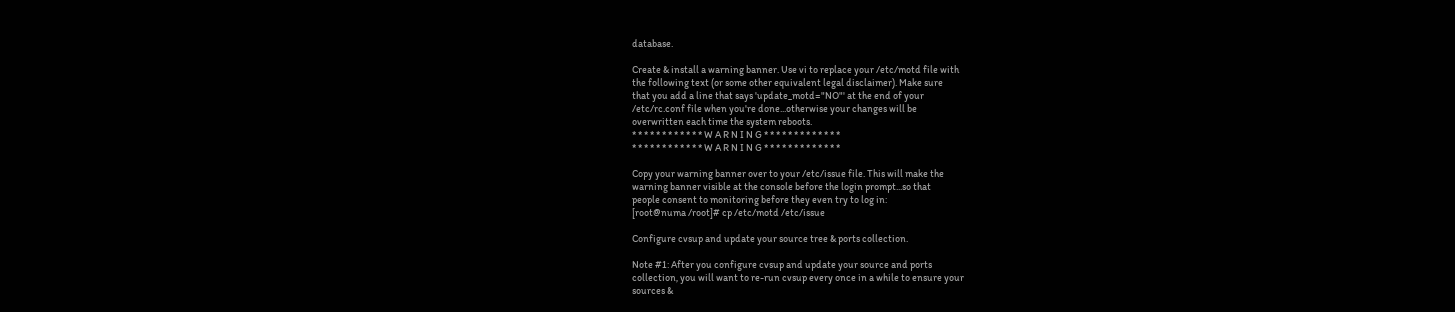database.

Create & install a warning banner. Use vi to replace your /etc/motd file with
the following text (or some other equivalent legal disclaimer). Make sure
that you add a line that says 'update_motd="NO"' at the end of your
/etc/rc.conf file when you're done...otherwise your changes will be
overwritten each time the system reboots.
* * * * * * * * * * * * W A R N I N G * * * * * * * * * * * * *
* * * * * * * * * * * * W A R N I N G * * * * * * * * * * * * *

Copy your warning banner over to your /etc/issue file. This will make the
warning banner visible at the console before the login prompt...so that
people consent to monitoring before they even try to log in:
[root@numa /root]# cp /etc/motd /etc/issue

Configure cvsup and update your source tree & ports collection.

Note #1: After you configure cvsup and update your source and ports
collection, you will want to re-run cvsup every once in a while to ensure your
sources &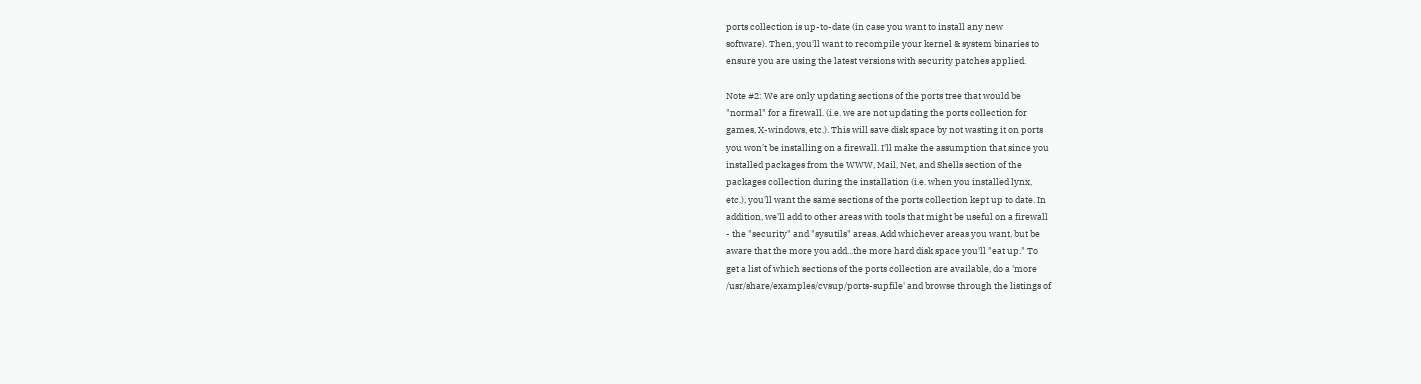ports collection is up-to-date (in case you want to install any new
software). Then, you'll want to recompile your kernel & system binaries to
ensure you are using the latest versions with security patches applied.

Note #2: We are only updating sections of the ports tree that would be
"normal" for a firewall. (i.e. we are not updating the ports collection for
games, X-windows, etc.). This will save disk space by not wasting it on ports
you won't be installing on a firewall. I'll make the assumption that since you
installed packages from the WWW, Mail, Net, and Shells section of the
packages collection during the installation (i.e. when you installed lynx,
etc.), you'll want the same sections of the ports collection kept up to date. In
addition, we'll add to other areas with tools that might be useful on a firewall
- the "security" and "sysutils" areas. Add whichever areas you want, but be
aware that the more you add...the more hard disk space you'll "eat up." To
get a list of which sections of the ports collection are available, do a 'more
/usr/share/examples/cvsup/ports-supfile' and browse through the listings of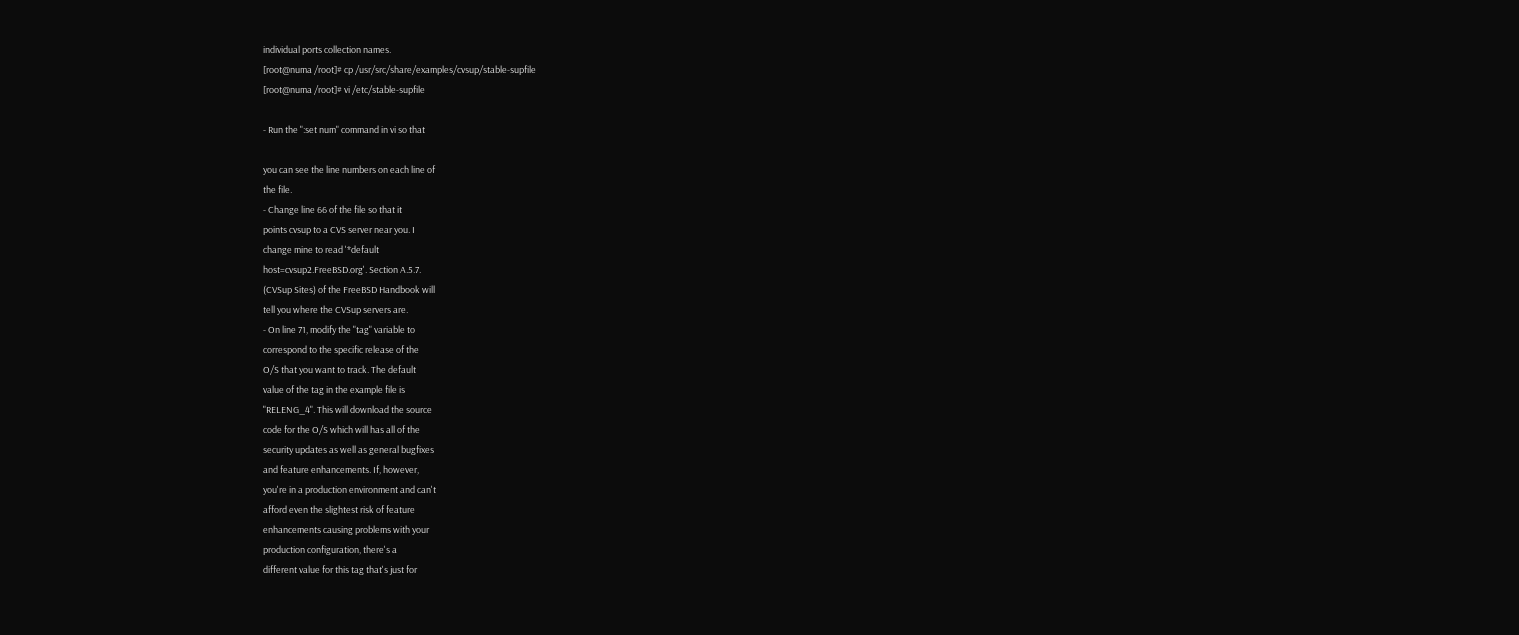individual ports collection names.
[root@numa /root]# cp /usr/src/share/examples/cvsup/stable-supfile
[root@numa /root]# vi /etc/stable-supfile

- Run the ":set num" command in vi so that

you can see the line numbers on each line of
the file.
- Change line 66 of the file so that it
points cvsup to a CVS server near you. I
change mine to read '*default
host=cvsup2.FreeBSD.org'. Section A.5.7.
(CVSup Sites) of the FreeBSD Handbook will
tell you where the CVSup servers are.
- On line 71, modify the "tag" variable to
correspond to the specific release of the
O/S that you want to track. The default
value of the tag in the example file is
"RELENG_4". This will download the source
code for the O/S which will has all of the
security updates as well as general bugfixes
and feature enhancements. If, however,
you're in a production environment and can't
afford even the slightest risk of feature
enhancements causing problems with your
production configuration, there's a
different value for this tag that's just for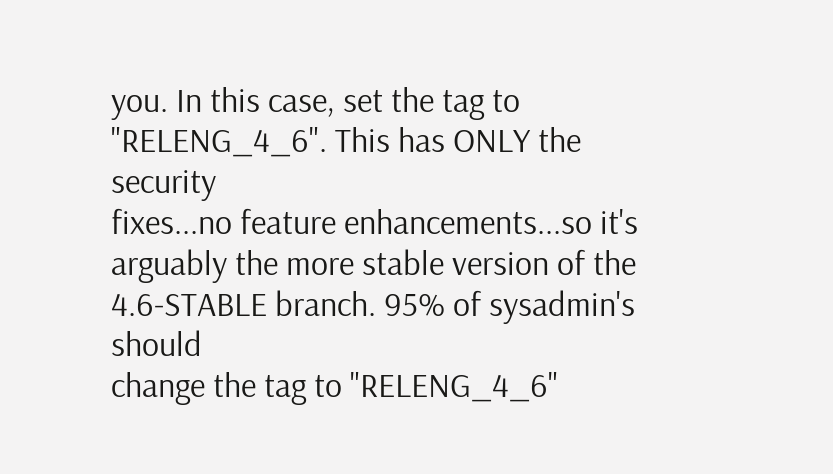you. In this case, set the tag to
"RELENG_4_6". This has ONLY the security
fixes...no feature enhancements...so it's
arguably the more stable version of the
4.6-STABLE branch. 95% of sysadmin's should
change the tag to "RELENG_4_6"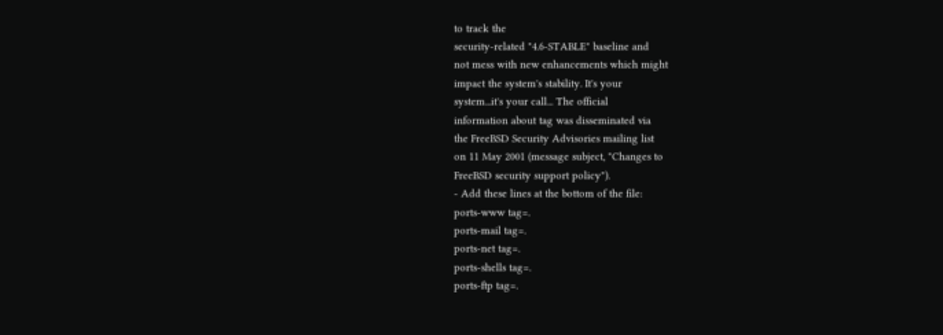to track the
security-related "4.6-STABLE" baseline and
not mess with new enhancements which might
impact the system's stability. It's your
system...it's your call... The official
information about tag was disseminated via
the FreeBSD Security Advisories mailing list
on 11 May 2001 (message subject, "Changes to
FreeBSD security support policy").
- Add these lines at the bottom of the file:
ports-www tag=.
ports-mail tag=.
ports-net tag=.
ports-shells tag=.
ports-ftp tag=.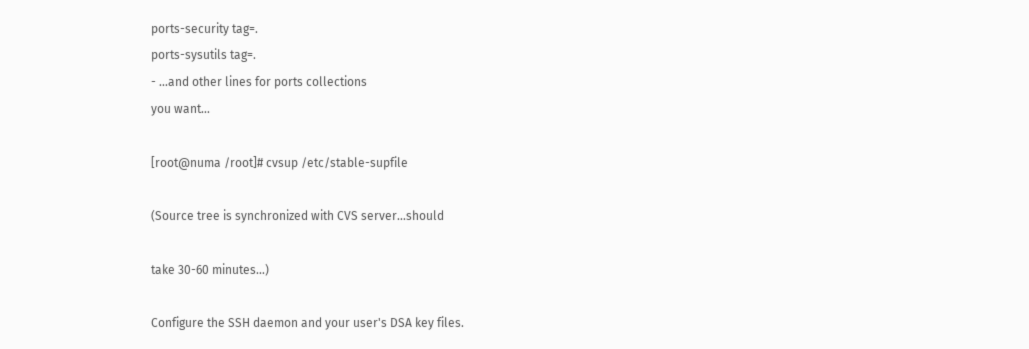ports-security tag=.
ports-sysutils tag=.
- ...and other lines for ports collections
you want...

[root@numa /root]# cvsup /etc/stable-supfile

(Source tree is synchronized with CVS server...should

take 30-60 minutes...)

Configure the SSH daemon and your user's DSA key files.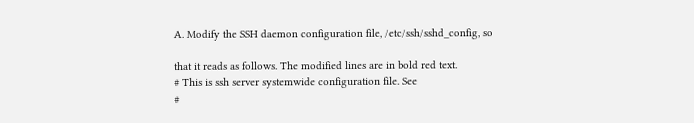A. Modify the SSH daemon configuration file, /etc/ssh/sshd_config, so

that it reads as follows. The modified lines are in bold red text.
# This is ssh server systemwide configuration file. See
#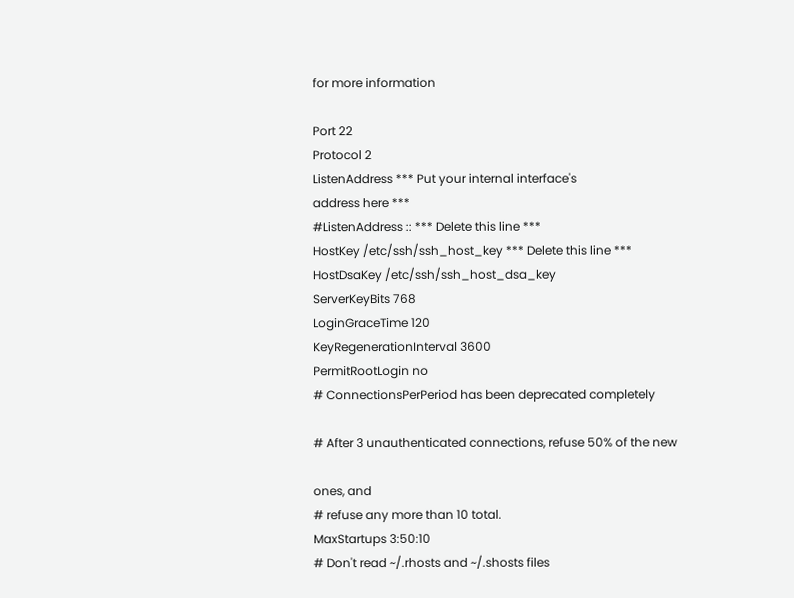for more information

Port 22
Protocol 2
ListenAddress *** Put your internal interface's
address here ***
#ListenAddress :: *** Delete this line ***
HostKey /etc/ssh/ssh_host_key *** Delete this line ***
HostDsaKey /etc/ssh/ssh_host_dsa_key
ServerKeyBits 768
LoginGraceTime 120
KeyRegenerationInterval 3600
PermitRootLogin no
# ConnectionsPerPeriod has been deprecated completely

# After 3 unauthenticated connections, refuse 50% of the new

ones, and
# refuse any more than 10 total.
MaxStartups 3:50:10
# Don't read ~/.rhosts and ~/.shosts files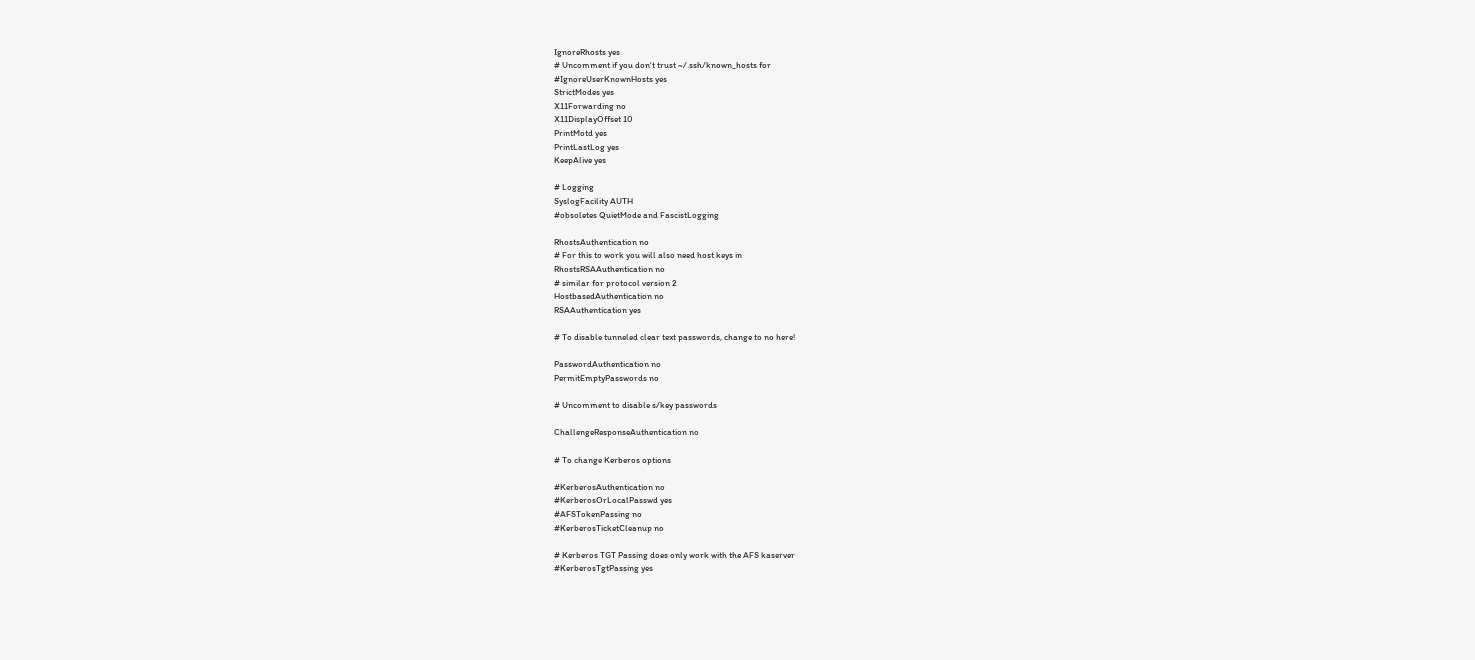IgnoreRhosts yes
# Uncomment if you don't trust ~/.ssh/known_hosts for
#IgnoreUserKnownHosts yes
StrictModes yes
X11Forwarding no
X11DisplayOffset 10
PrintMotd yes
PrintLastLog yes
KeepAlive yes

# Logging
SyslogFacility AUTH
#obsoletes QuietMode and FascistLogging

RhostsAuthentication no
# For this to work you will also need host keys in
RhostsRSAAuthentication no
# similar for protocol version 2
HostbasedAuthentication no
RSAAuthentication yes

# To disable tunneled clear text passwords, change to no here!

PasswordAuthentication no
PermitEmptyPasswords no

# Uncomment to disable s/key passwords

ChallengeResponseAuthentication no

# To change Kerberos options

#KerberosAuthentication no
#KerberosOrLocalPasswd yes
#AFSTokenPassing no
#KerberosTicketCleanup no

# Kerberos TGT Passing does only work with the AFS kaserver
#KerberosTgtPassing yes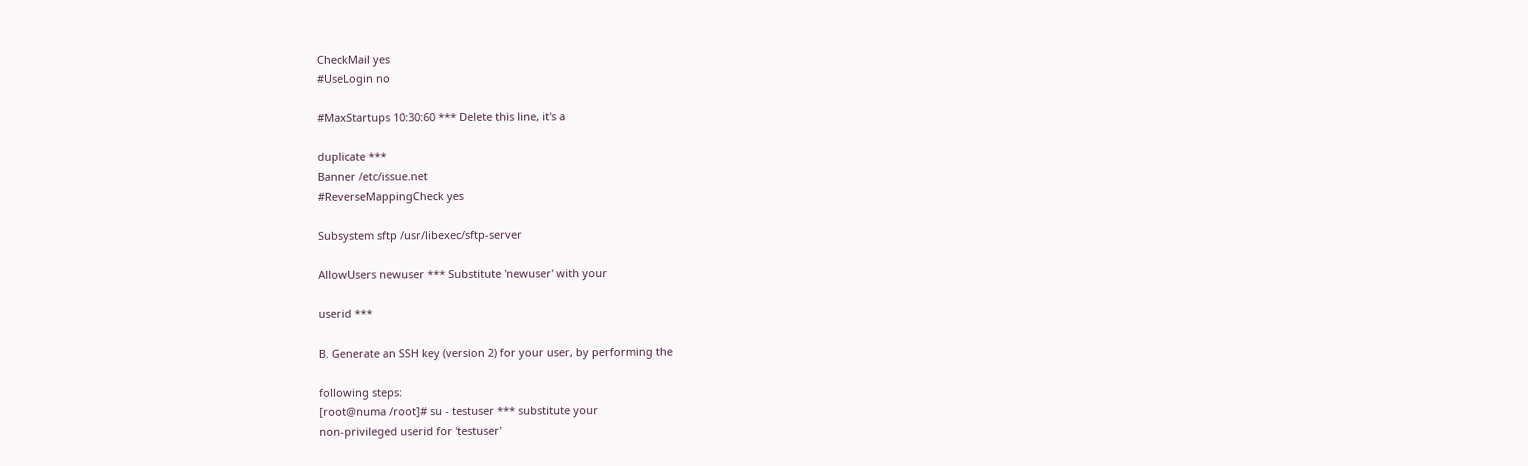CheckMail yes
#UseLogin no

#MaxStartups 10:30:60 *** Delete this line, it's a

duplicate ***
Banner /etc/issue.net
#ReverseMappingCheck yes

Subsystem sftp /usr/libexec/sftp-server

AllowUsers newuser *** Substitute 'newuser' with your

userid ***

B. Generate an SSH key (version 2) for your user, by performing the

following steps:
[root@numa /root]# su - testuser *** substitute your
non-privileged userid for 'testuser'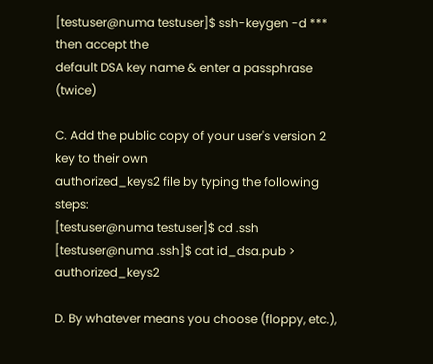[testuser@numa testuser]$ ssh-keygen -d *** then accept the
default DSA key name & enter a passphrase (twice)

C. Add the public copy of your user's version 2 key to their own
authorized_keys2 file by typing the following steps:
[testuser@numa testuser]$ cd .ssh
[testuser@numa .ssh]$ cat id_dsa.pub > authorized_keys2

D. By whatever means you choose (floppy, etc.),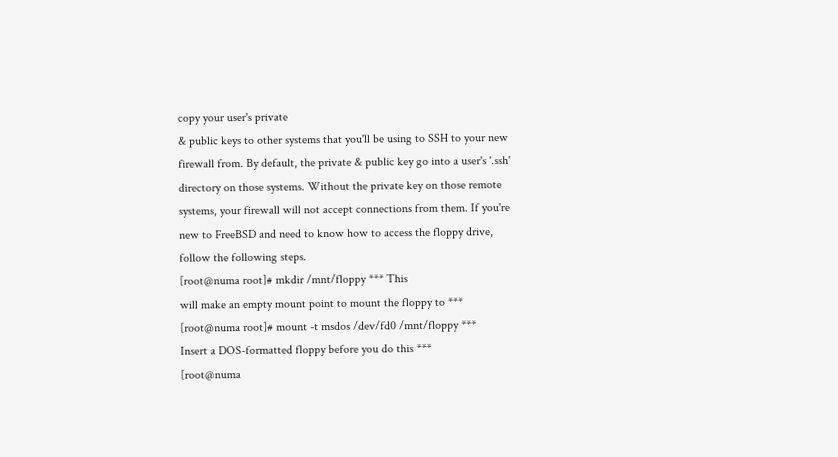copy your user's private
& public keys to other systems that you'll be using to SSH to your new
firewall from. By default, the private & public key go into a user's '.ssh'
directory on those systems. Without the private key on those remote
systems, your firewall will not accept connections from them. If you're
new to FreeBSD and need to know how to access the floppy drive,
follow the following steps.
[root@numa root]# mkdir /mnt/floppy *** This
will make an empty mount point to mount the floppy to ***
[root@numa root]# mount -t msdos /dev/fd0 /mnt/floppy ***
Insert a DOS-formatted floppy before you do this ***
[root@numa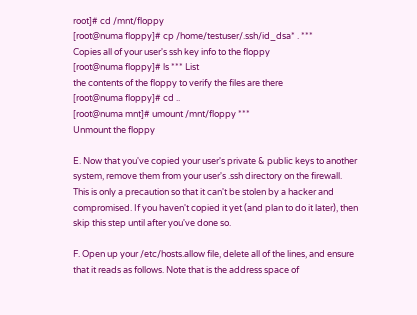root]# cd /mnt/floppy
[root@numa floppy]# cp /home/testuser/.ssh/id_dsa* . ***
Copies all of your user's ssh key info to the floppy
[root@numa floppy]# ls *** List
the contents of the floppy to verify the files are there
[root@numa floppy]# cd ..
[root@numa mnt]# umount /mnt/floppy ***
Unmount the floppy

E. Now that you've copied your user's private & public keys to another
system, remove them from your user's .ssh directory on the firewall.
This is only a precaution so that it can't be stolen by a hacker and
compromised. If you haven't copied it yet (and plan to do it later), then
skip this step until after you've done so.

F. Open up your /etc/hosts.allow file, delete all of the lines, and ensure
that it reads as follows. Note that is the address space of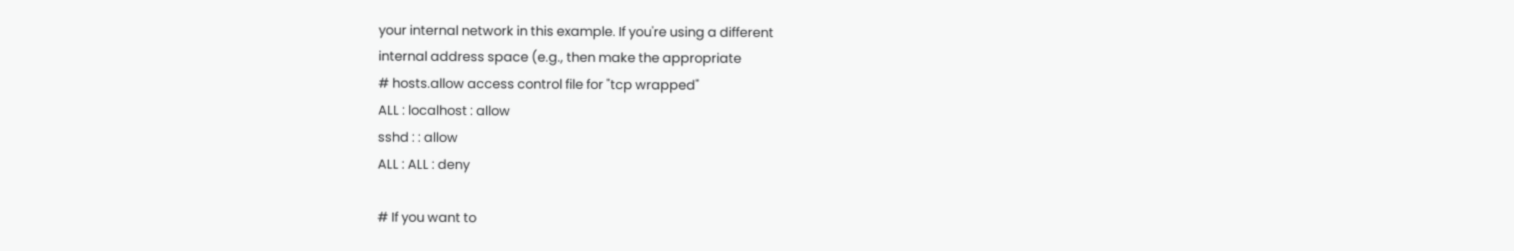your internal network in this example. If you're using a different
internal address space (e.g., then make the appropriate
# hosts.allow access control file for "tcp wrapped"
ALL : localhost : allow
sshd : : allow
ALL : ALL : deny

# If you want to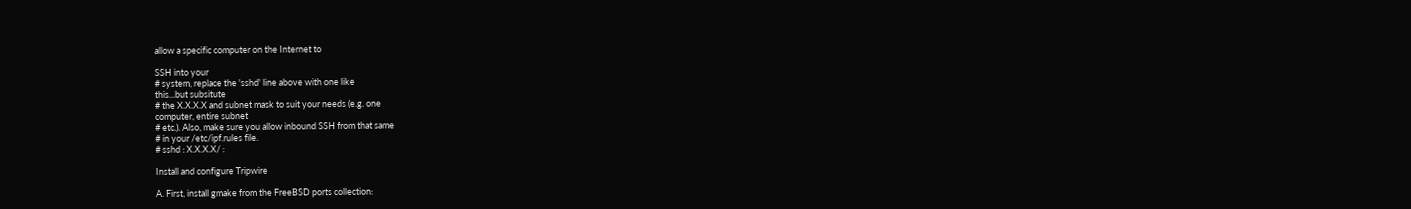allow a specific computer on the Internet to

SSH into your
# system, replace the 'sshd' line above with one like
this...but subsitute
# the X.X.X.X and subnet mask to suit your needs (e.g. one
computer, entire subnet
# etc.). Also, make sure you allow inbound SSH from that same
# in your /etc/ipf.rules file.
# sshd : X.X.X.X/ :

Install and configure Tripwire

A. First, install gmake from the FreeBSD ports collection: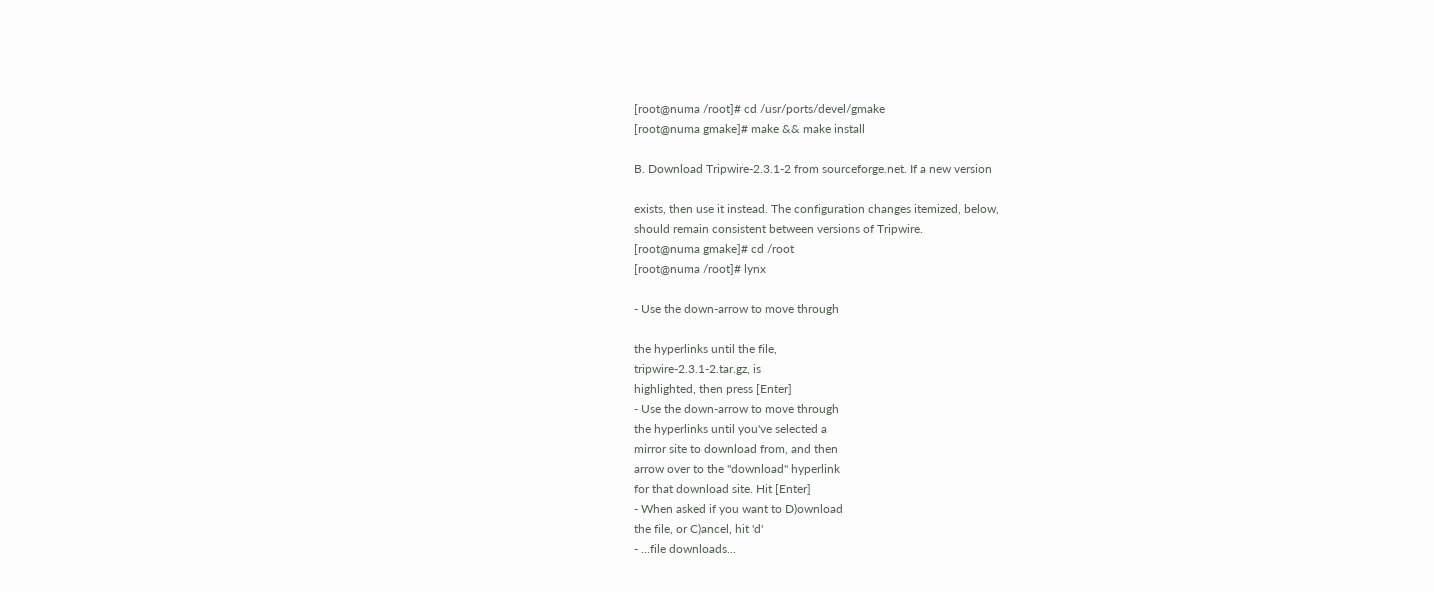[root@numa /root]# cd /usr/ports/devel/gmake
[root@numa gmake]# make && make install

B. Download Tripwire-2.3.1-2 from sourceforge.net. If a new version

exists, then use it instead. The configuration changes itemized, below,
should remain consistent between versions of Tripwire.
[root@numa gmake]# cd /root
[root@numa /root]# lynx

- Use the down-arrow to move through

the hyperlinks until the file,
tripwire-2.3.1-2.tar.gz, is
highlighted, then press [Enter]
- Use the down-arrow to move through
the hyperlinks until you've selected a
mirror site to download from, and then
arrow over to the "download" hyperlink
for that download site. Hit [Enter]
- When asked if you want to D)ownload
the file, or C)ancel, hit 'd'
- ...file downloads...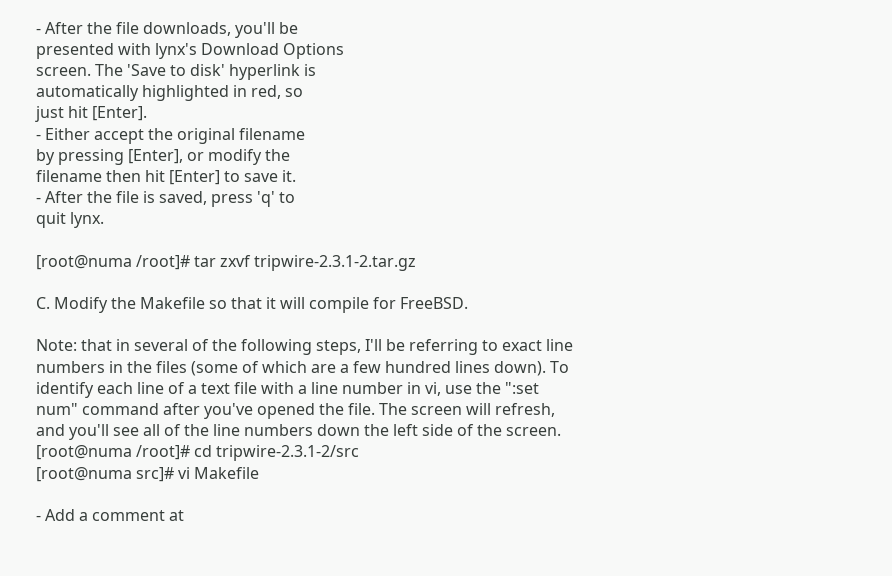- After the file downloads, you'll be
presented with lynx's Download Options
screen. The 'Save to disk' hyperlink is
automatically highlighted in red, so
just hit [Enter].
- Either accept the original filename
by pressing [Enter], or modify the
filename then hit [Enter] to save it.
- After the file is saved, press 'q' to
quit lynx.

[root@numa /root]# tar zxvf tripwire-2.3.1-2.tar.gz

C. Modify the Makefile so that it will compile for FreeBSD.

Note: that in several of the following steps, I'll be referring to exact line
numbers in the files (some of which are a few hundred lines down). To
identify each line of a text file with a line number in vi, use the ":set
num" command after you've opened the file. The screen will refresh,
and you'll see all of the line numbers down the left side of the screen.
[root@numa /root]# cd tripwire-2.3.1-2/src
[root@numa src]# vi Makefile

- Add a comment at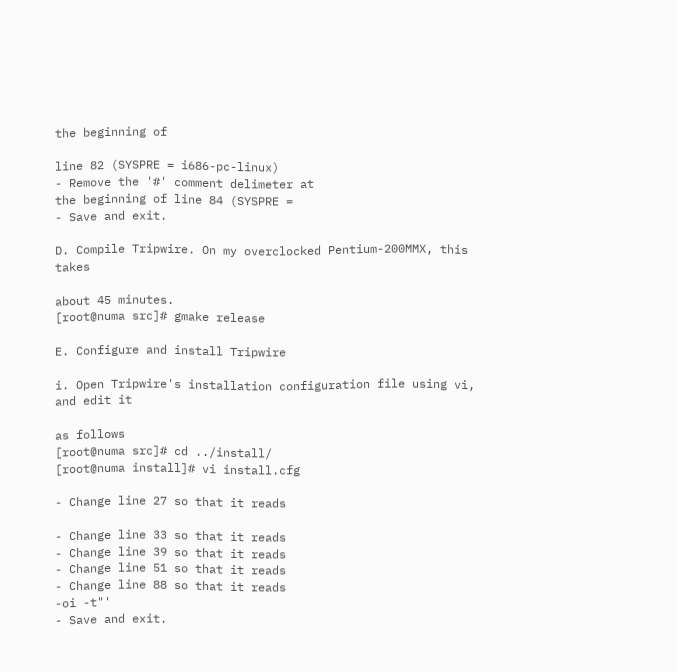the beginning of

line 82 (SYSPRE = i686-pc-linux)
- Remove the '#' comment delimeter at
the beginning of line 84 (SYSPRE =
- Save and exit.

D. Compile Tripwire. On my overclocked Pentium-200MMX, this takes

about 45 minutes.
[root@numa src]# gmake release

E. Configure and install Tripwire

i. Open Tripwire's installation configuration file using vi, and edit it

as follows
[root@numa src]# cd ../install/
[root@numa install]# vi install.cfg

- Change line 27 so that it reads

- Change line 33 so that it reads
- Change line 39 so that it reads
- Change line 51 so that it reads
- Change line 88 so that it reads
-oi -t"'
- Save and exit.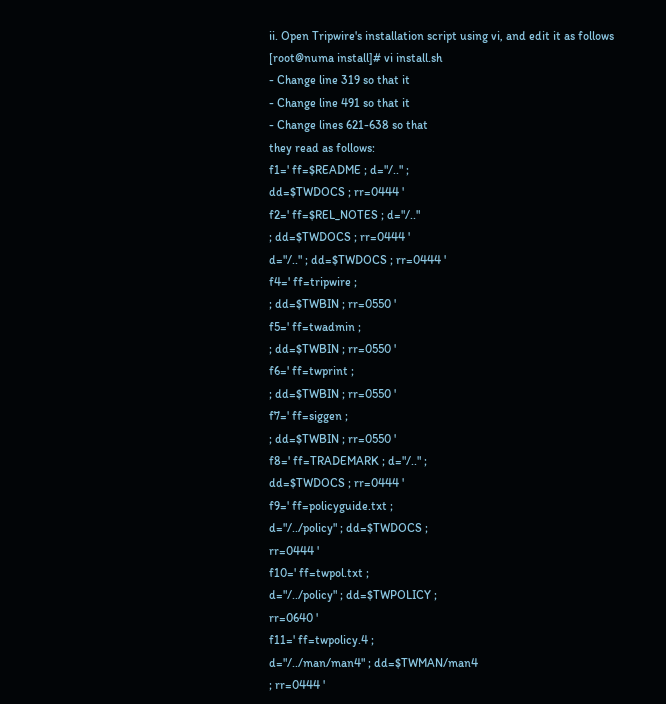ii. Open Tripwire's installation script using vi, and edit it as follows
[root@numa install]# vi install.sh
- Change line 319 so that it
- Change line 491 so that it
- Change lines 621-638 so that
they read as follows:
f1=' ff=$README ; d="/.." ;
dd=$TWDOCS ; rr=0444 '
f2=' ff=$REL_NOTES ; d="/.."
; dd=$TWDOCS ; rr=0444 '
d="/.." ; dd=$TWDOCS ; rr=0444 '
f4=' ff=tripwire ;
; dd=$TWBIN ; rr=0550 '
f5=' ff=twadmin ;
; dd=$TWBIN ; rr=0550 '
f6=' ff=twprint ;
; dd=$TWBIN ; rr=0550 '
f7=' ff=siggen ;
; dd=$TWBIN ; rr=0550 '
f8=' ff=TRADEMARK ; d="/.." ;
dd=$TWDOCS ; rr=0444 '
f9=' ff=policyguide.txt ;
d="/../policy" ; dd=$TWDOCS ;
rr=0444 '
f10=' ff=twpol.txt ;
d="/../policy" ; dd=$TWPOLICY ;
rr=0640 '
f11=' ff=twpolicy.4 ;
d="/../man/man4" ; dd=$TWMAN/man4
; rr=0444 '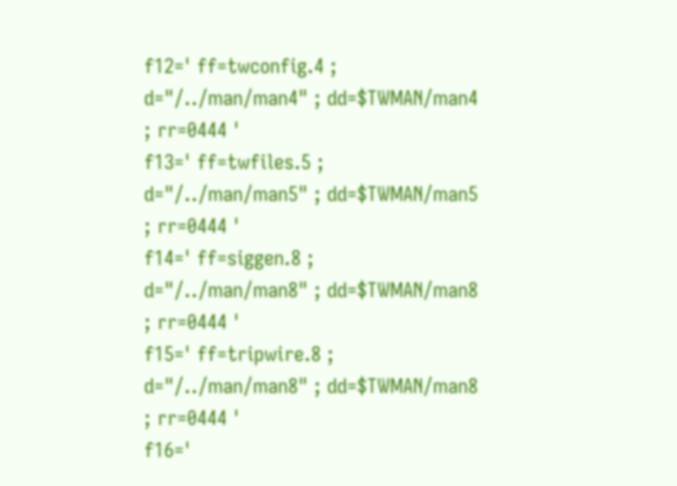f12=' ff=twconfig.4 ;
d="/../man/man4" ; dd=$TWMAN/man4
; rr=0444 '
f13=' ff=twfiles.5 ;
d="/../man/man5" ; dd=$TWMAN/man5
; rr=0444 '
f14=' ff=siggen.8 ;
d="/../man/man8" ; dd=$TWMAN/man8
; rr=0444 '
f15=' ff=tripwire.8 ;
d="/../man/man8" ; dd=$TWMAN/man8
; rr=0444 '
f16='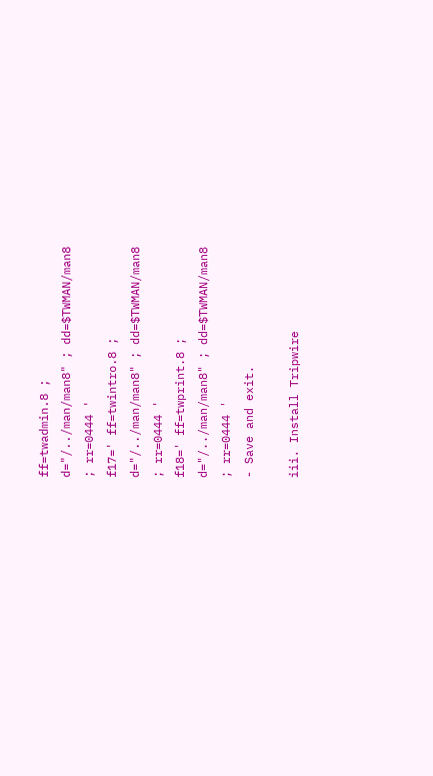ff=twadmin.8 ;
d="/../man/man8" ; dd=$TWMAN/man8
; rr=0444 '
f17=' ff=twintro.8 ;
d="/../man/man8" ; dd=$TWMAN/man8
; rr=0444 '
f18=' ff=twprint.8 ;
d="/../man/man8" ; dd=$TWMAN/man8
; rr=0444 '
- Save and exit.

iii. Install Tripwire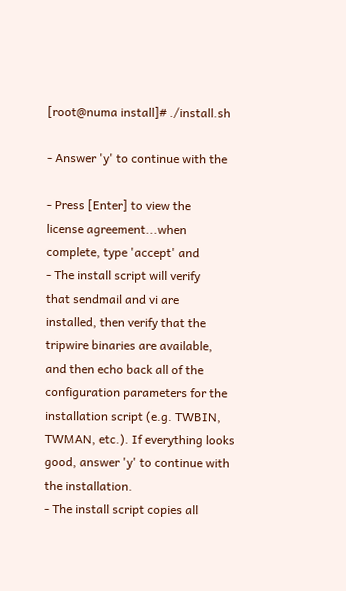[root@numa install]# ./install.sh

- Answer 'y' to continue with the

- Press [Enter] to view the
license agreement...when
complete, type 'accept' and
- The install script will verify
that sendmail and vi are
installed, then verify that the
tripwire binaries are available,
and then echo back all of the
configuration parameters for the
installation script (e.g. TWBIN,
TWMAN, etc.). If everything looks
good, answer 'y' to continue with
the installation.
- The install script copies all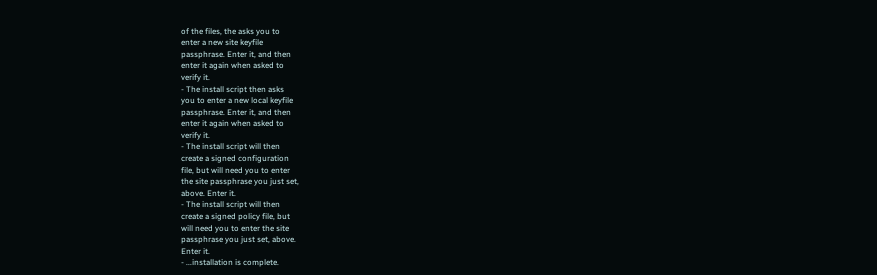of the files, the asks you to
enter a new site keyfile
passphrase. Enter it, and then
enter it again when asked to
verify it.
- The install script then asks
you to enter a new local keyfile
passphrase. Enter it, and then
enter it again when asked to
verify it.
- The install script will then
create a signed configuration
file, but will need you to enter
the site passphrase you just set,
above. Enter it.
- The install script will then
create a signed policy file, but
will need you to enter the site
passphrase you just set, above.
Enter it.
- ...installation is complete.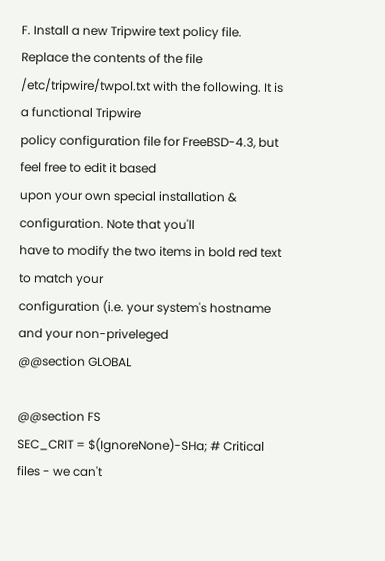F. Install a new Tripwire text policy file. Replace the contents of the file
/etc/tripwire/twpol.txt with the following. It is a functional Tripwire
policy configuration file for FreeBSD-4.3, but feel free to edit it based
upon your own special installation & configuration. Note that you'll
have to modify the two items in bold red text to match your
configuration (i.e. your system's hostname and your non-priveleged
@@section GLOBAL

@@section FS
SEC_CRIT = $(IgnoreNone)-SHa; # Critical files - we can't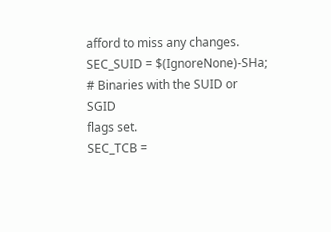afford to miss any changes.
SEC_SUID = $(IgnoreNone)-SHa; # Binaries with the SUID or SGID
flags set.
SEC_TCB =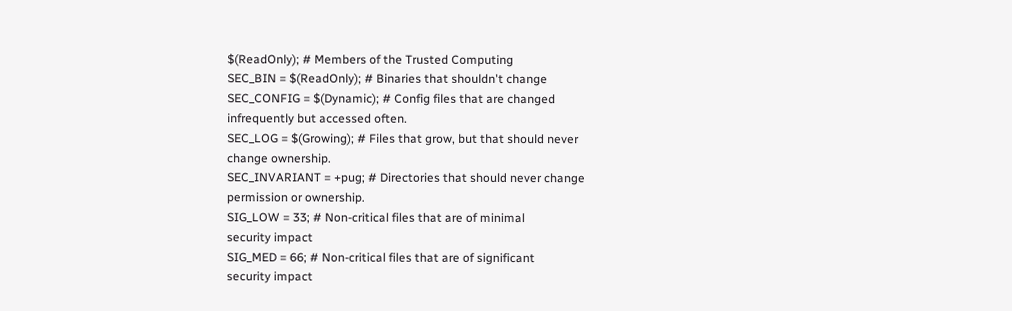$(ReadOnly); # Members of the Trusted Computing
SEC_BIN = $(ReadOnly); # Binaries that shouldn't change
SEC_CONFIG = $(Dynamic); # Config files that are changed
infrequently but accessed often.
SEC_LOG = $(Growing); # Files that grow, but that should never
change ownership.
SEC_INVARIANT = +pug; # Directories that should never change
permission or ownership.
SIG_LOW = 33; # Non-critical files that are of minimal
security impact
SIG_MED = 66; # Non-critical files that are of significant
security impact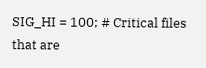SIG_HI = 100; # Critical files that are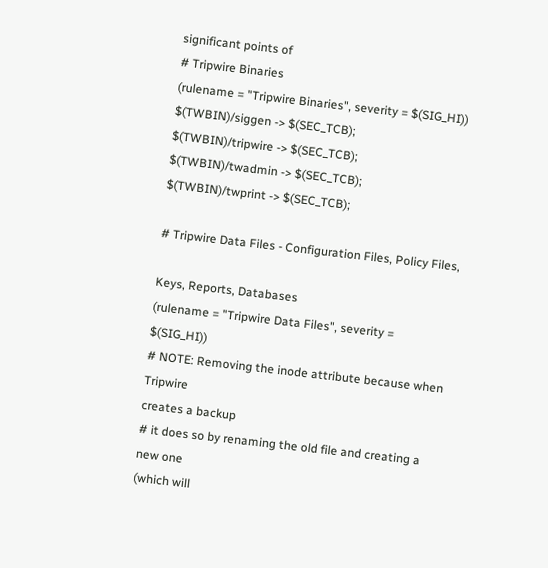significant points of
# Tripwire Binaries
(rulename = "Tripwire Binaries", severity = $(SIG_HI))
$(TWBIN)/siggen -> $(SEC_TCB);
$(TWBIN)/tripwire -> $(SEC_TCB);
$(TWBIN)/twadmin -> $(SEC_TCB);
$(TWBIN)/twprint -> $(SEC_TCB);

# Tripwire Data Files - Configuration Files, Policy Files,

Keys, Reports, Databases
(rulename = "Tripwire Data Files", severity = $(SIG_HI))
# NOTE: Removing the inode attribute because when Tripwire
creates a backup
# it does so by renaming the old file and creating a new one
(which will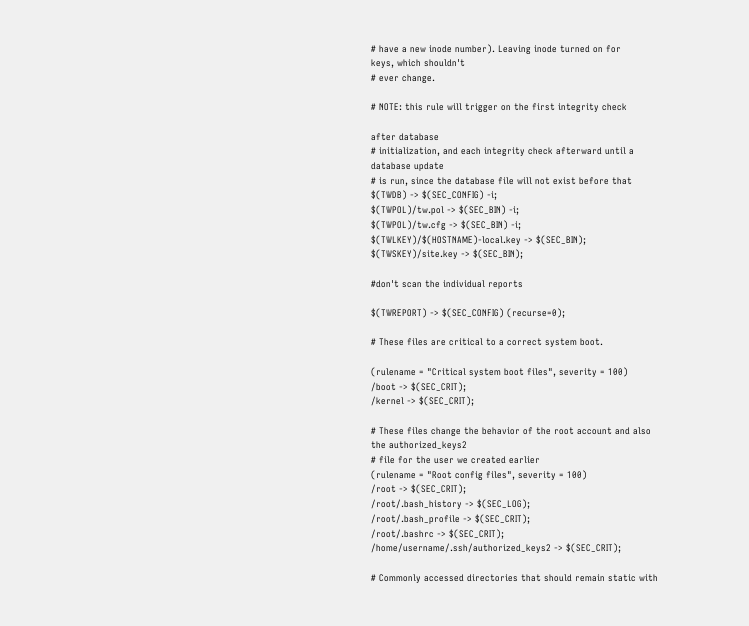# have a new inode number). Leaving inode turned on for
keys, which shouldn't
# ever change.

# NOTE: this rule will trigger on the first integrity check

after database
# initialization, and each integrity check afterward until a
database update
# is run, since the database file will not exist before that
$(TWDB) -> $(SEC_CONFIG) -i;
$(TWPOL)/tw.pol -> $(SEC_BIN) -i;
$(TWPOL)/tw.cfg -> $(SEC_BIN) -i;
$(TWLKEY)/$(HOSTNAME)-local.key -> $(SEC_BIN);
$(TWSKEY)/site.key -> $(SEC_BIN);

#don't scan the individual reports

$(TWREPORT) -> $(SEC_CONFIG) (recurse=0);

# These files are critical to a correct system boot.

(rulename = "Critical system boot files", severity = 100)
/boot -> $(SEC_CRIT);
/kernel -> $(SEC_CRIT);

# These files change the behavior of the root account and also
the authorized_keys2
# file for the user we created earlier
(rulename = "Root config files", severity = 100)
/root -> $(SEC_CRIT);
/root/.bash_history -> $(SEC_LOG);
/root/.bash_profile -> $(SEC_CRIT);
/root/.bashrc -> $(SEC_CRIT);
/home/username/.ssh/authorized_keys2 -> $(SEC_CRIT);

# Commonly accessed directories that should remain static with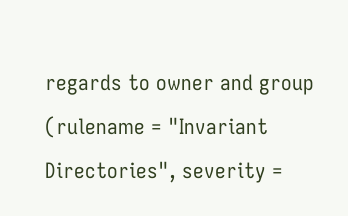regards to owner and group
(rulename = "Invariant Directories", severity =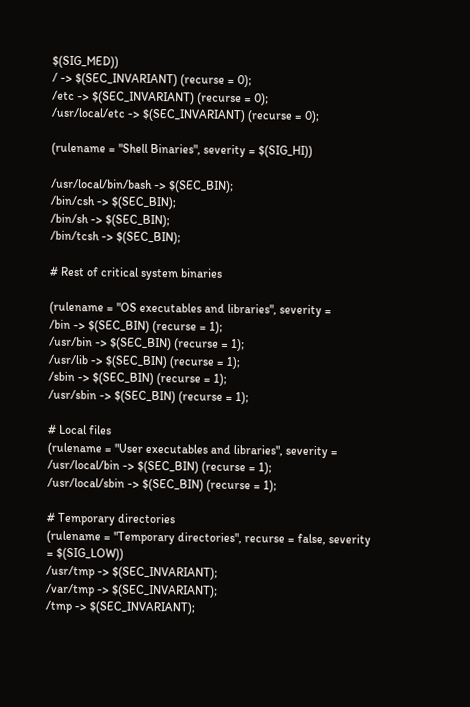$(SIG_MED))
/ -> $(SEC_INVARIANT) (recurse = 0);
/etc -> $(SEC_INVARIANT) (recurse = 0);
/usr/local/etc -> $(SEC_INVARIANT) (recurse = 0);

(rulename = "Shell Binaries", severity = $(SIG_HI))

/usr/local/bin/bash -> $(SEC_BIN);
/bin/csh -> $(SEC_BIN);
/bin/sh -> $(SEC_BIN);
/bin/tcsh -> $(SEC_BIN);

# Rest of critical system binaries

(rulename = "OS executables and libraries", severity =
/bin -> $(SEC_BIN) (recurse = 1);
/usr/bin -> $(SEC_BIN) (recurse = 1);
/usr/lib -> $(SEC_BIN) (recurse = 1);
/sbin -> $(SEC_BIN) (recurse = 1);
/usr/sbin -> $(SEC_BIN) (recurse = 1);

# Local files
(rulename = "User executables and libraries", severity =
/usr/local/bin -> $(SEC_BIN) (recurse = 1);
/usr/local/sbin -> $(SEC_BIN) (recurse = 1);

# Temporary directories
(rulename = "Temporary directories", recurse = false, severity
= $(SIG_LOW))
/usr/tmp -> $(SEC_INVARIANT);
/var/tmp -> $(SEC_INVARIANT);
/tmp -> $(SEC_INVARIANT);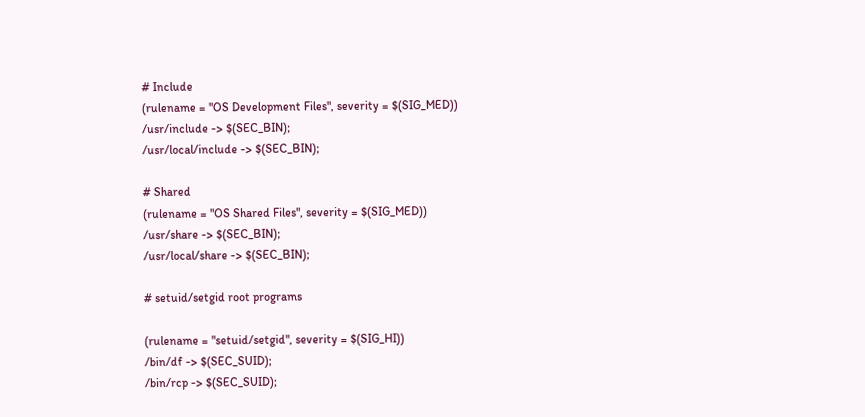# Include
(rulename = "OS Development Files", severity = $(SIG_MED))
/usr/include -> $(SEC_BIN);
/usr/local/include -> $(SEC_BIN);

# Shared
(rulename = "OS Shared Files", severity = $(SIG_MED))
/usr/share -> $(SEC_BIN);
/usr/local/share -> $(SEC_BIN);

# setuid/setgid root programs

(rulename = "setuid/setgid", severity = $(SIG_HI))
/bin/df -> $(SEC_SUID);
/bin/rcp -> $(SEC_SUID);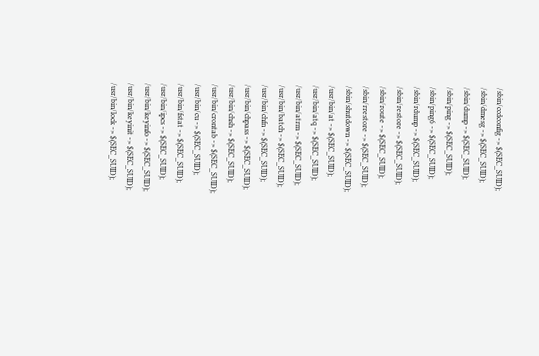/sbin/ccdconfig -> $(SEC_SUID);
/sbin/dmesg -> $(SEC_SUID);
/sbin/dump -> $(SEC_SUID);
/sbin/ping -> $(SEC_SUID);
/sbin/ping6 -> $(SEC_SUID);
/sbin/rdump -> $(SEC_SUID);
/sbin/restore -> $(SEC_SUID);
/sbin/route -> $(SEC_SUID);
/sbin/rrestore -> $(SEC_SUID);
/sbin/shutdown -> $(SEC_SUID);
/usr/bin/at -> $(SEC_SUID);
/usr/bin/atq -> $(SEC_SUID);
/usr/bin/atrm -> $(SEC_SUID);
/usr/bin/batch -> $(SEC_SUID);
/usr/bin/chfn -> $(SEC_SUID);
/usr/bin/chpass -> $(SEC_SUID);
/usr/bin/chsh -> $(SEC_SUID);
/usr/bin/crontab -> $(SEC_SUID);
/usr/bin/cu -> $(SEC_SUID);
/usr/bin/fstat -> $(SEC_SUID);
/usr/bin/ipcs -> $(SEC_SUID);
/usr/bin/keyinfo -> $(SEC_SUID);
/usr/bin/keyinit -> $(SEC_SUID);
/usr/bin/lock -> $(SEC_SUID);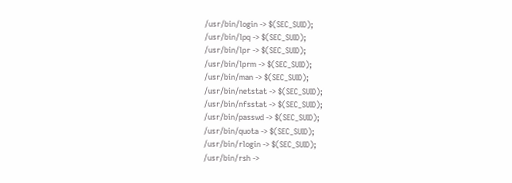/usr/bin/login -> $(SEC_SUID);
/usr/bin/lpq -> $(SEC_SUID);
/usr/bin/lpr -> $(SEC_SUID);
/usr/bin/lprm -> $(SEC_SUID);
/usr/bin/man -> $(SEC_SUID);
/usr/bin/netstat -> $(SEC_SUID);
/usr/bin/nfsstat -> $(SEC_SUID);
/usr/bin/passwd -> $(SEC_SUID);
/usr/bin/quota -> $(SEC_SUID);
/usr/bin/rlogin -> $(SEC_SUID);
/usr/bin/rsh ->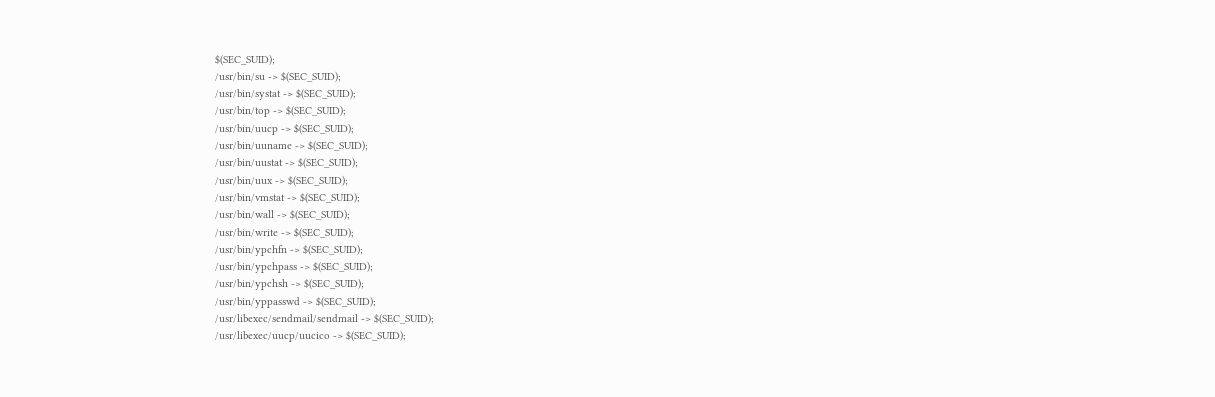$(SEC_SUID);
/usr/bin/su -> $(SEC_SUID);
/usr/bin/systat -> $(SEC_SUID);
/usr/bin/top -> $(SEC_SUID);
/usr/bin/uucp -> $(SEC_SUID);
/usr/bin/uuname -> $(SEC_SUID);
/usr/bin/uustat -> $(SEC_SUID);
/usr/bin/uux -> $(SEC_SUID);
/usr/bin/vmstat -> $(SEC_SUID);
/usr/bin/wall -> $(SEC_SUID);
/usr/bin/write -> $(SEC_SUID);
/usr/bin/ypchfn -> $(SEC_SUID);
/usr/bin/ypchpass -> $(SEC_SUID);
/usr/bin/ypchsh -> $(SEC_SUID);
/usr/bin/yppasswd -> $(SEC_SUID);
/usr/libexec/sendmail/sendmail -> $(SEC_SUID);
/usr/libexec/uucp/uucico -> $(SEC_SUID);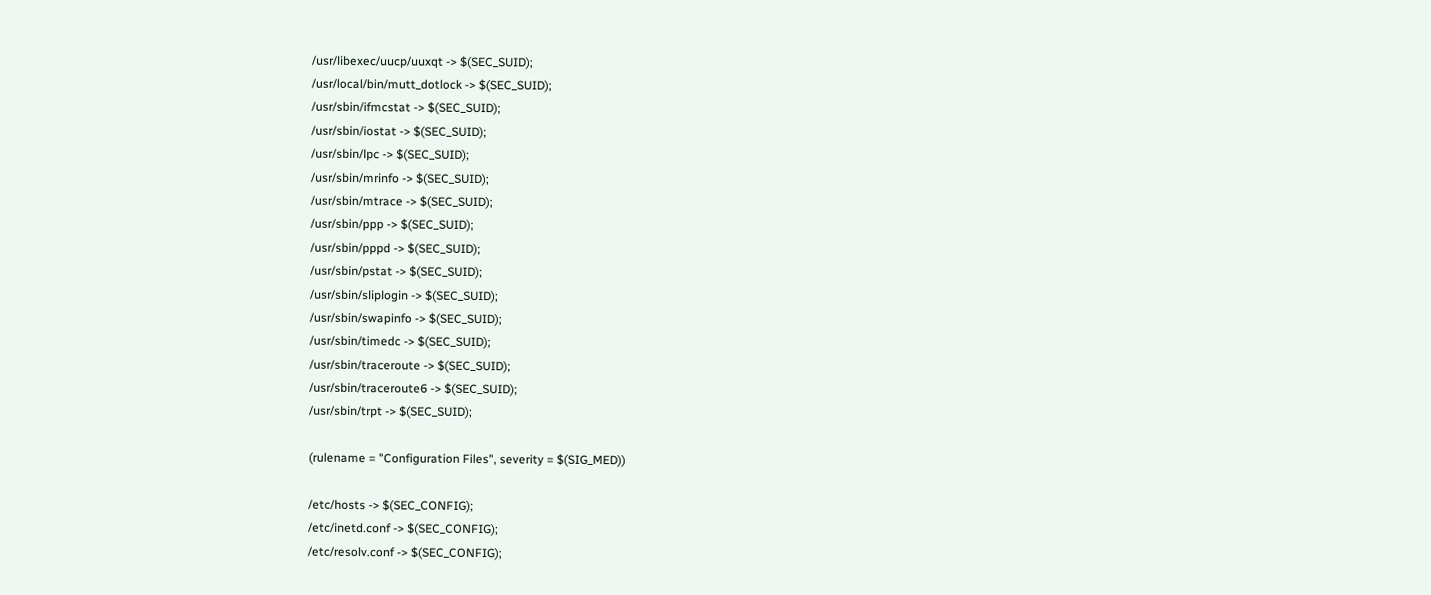/usr/libexec/uucp/uuxqt -> $(SEC_SUID);
/usr/local/bin/mutt_dotlock -> $(SEC_SUID);
/usr/sbin/ifmcstat -> $(SEC_SUID);
/usr/sbin/iostat -> $(SEC_SUID);
/usr/sbin/lpc -> $(SEC_SUID);
/usr/sbin/mrinfo -> $(SEC_SUID);
/usr/sbin/mtrace -> $(SEC_SUID);
/usr/sbin/ppp -> $(SEC_SUID);
/usr/sbin/pppd -> $(SEC_SUID);
/usr/sbin/pstat -> $(SEC_SUID);
/usr/sbin/sliplogin -> $(SEC_SUID);
/usr/sbin/swapinfo -> $(SEC_SUID);
/usr/sbin/timedc -> $(SEC_SUID);
/usr/sbin/traceroute -> $(SEC_SUID);
/usr/sbin/traceroute6 -> $(SEC_SUID);
/usr/sbin/trpt -> $(SEC_SUID);

(rulename = "Configuration Files", severity = $(SIG_MED))

/etc/hosts -> $(SEC_CONFIG);
/etc/inetd.conf -> $(SEC_CONFIG);
/etc/resolv.conf -> $(SEC_CONFIG);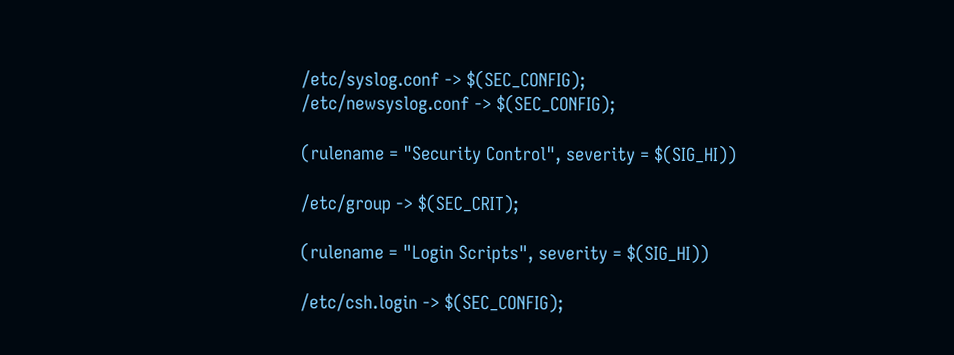/etc/syslog.conf -> $(SEC_CONFIG);
/etc/newsyslog.conf -> $(SEC_CONFIG);

(rulename = "Security Control", severity = $(SIG_HI))

/etc/group -> $(SEC_CRIT);

(rulename = "Login Scripts", severity = $(SIG_HI))

/etc/csh.login -> $(SEC_CONFIG);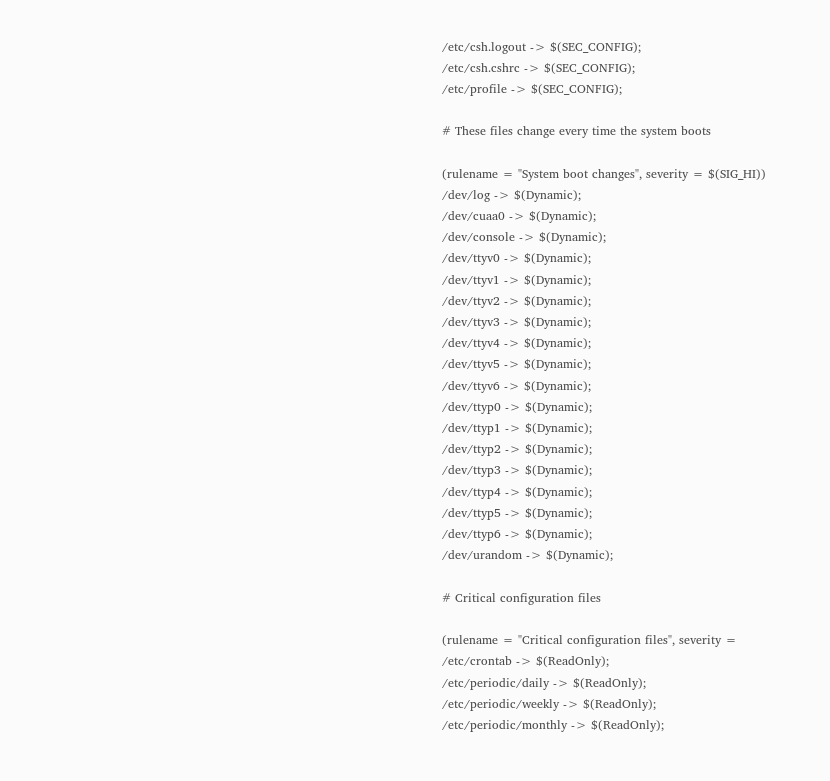/etc/csh.logout -> $(SEC_CONFIG);
/etc/csh.cshrc -> $(SEC_CONFIG);
/etc/profile -> $(SEC_CONFIG);

# These files change every time the system boots

(rulename = "System boot changes", severity = $(SIG_HI))
/dev/log -> $(Dynamic);
/dev/cuaa0 -> $(Dynamic);
/dev/console -> $(Dynamic);
/dev/ttyv0 -> $(Dynamic);
/dev/ttyv1 -> $(Dynamic);
/dev/ttyv2 -> $(Dynamic);
/dev/ttyv3 -> $(Dynamic);
/dev/ttyv4 -> $(Dynamic);
/dev/ttyv5 -> $(Dynamic);
/dev/ttyv6 -> $(Dynamic);
/dev/ttyp0 -> $(Dynamic);
/dev/ttyp1 -> $(Dynamic);
/dev/ttyp2 -> $(Dynamic);
/dev/ttyp3 -> $(Dynamic);
/dev/ttyp4 -> $(Dynamic);
/dev/ttyp5 -> $(Dynamic);
/dev/ttyp6 -> $(Dynamic);
/dev/urandom -> $(Dynamic);

# Critical configuration files

(rulename = "Critical configuration files", severity =
/etc/crontab -> $(ReadOnly);
/etc/periodic/daily -> $(ReadOnly);
/etc/periodic/weekly -> $(ReadOnly);
/etc/periodic/monthly -> $(ReadOnly);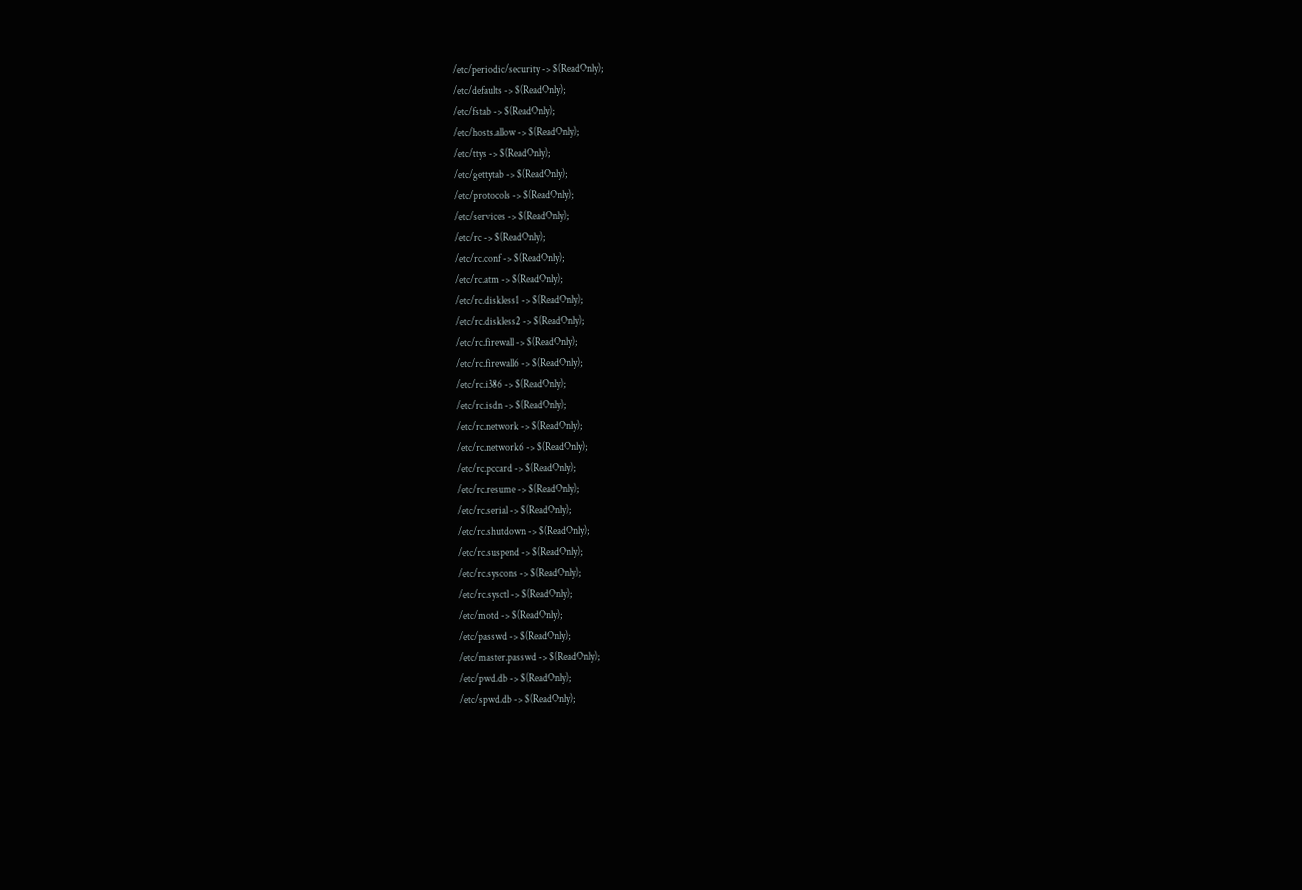/etc/periodic/security -> $(ReadOnly);
/etc/defaults -> $(ReadOnly);
/etc/fstab -> $(ReadOnly);
/etc/hosts.allow -> $(ReadOnly);
/etc/ttys -> $(ReadOnly);
/etc/gettytab -> $(ReadOnly);
/etc/protocols -> $(ReadOnly);
/etc/services -> $(ReadOnly);
/etc/rc -> $(ReadOnly);
/etc/rc.conf -> $(ReadOnly);
/etc/rc.atm -> $(ReadOnly);
/etc/rc.diskless1 -> $(ReadOnly);
/etc/rc.diskless2 -> $(ReadOnly);
/etc/rc.firewall -> $(ReadOnly);
/etc/rc.firewall6 -> $(ReadOnly);
/etc/rc.i386 -> $(ReadOnly);
/etc/rc.isdn -> $(ReadOnly);
/etc/rc.network -> $(ReadOnly);
/etc/rc.network6 -> $(ReadOnly);
/etc/rc.pccard -> $(ReadOnly);
/etc/rc.resume -> $(ReadOnly);
/etc/rc.serial -> $(ReadOnly);
/etc/rc.shutdown -> $(ReadOnly);
/etc/rc.suspend -> $(ReadOnly);
/etc/rc.syscons -> $(ReadOnly);
/etc/rc.sysctl -> $(ReadOnly);
/etc/motd -> $(ReadOnly);
/etc/passwd -> $(ReadOnly);
/etc/master.passwd -> $(ReadOnly);
/etc/pwd.db -> $(ReadOnly);
/etc/spwd.db -> $(ReadOnly);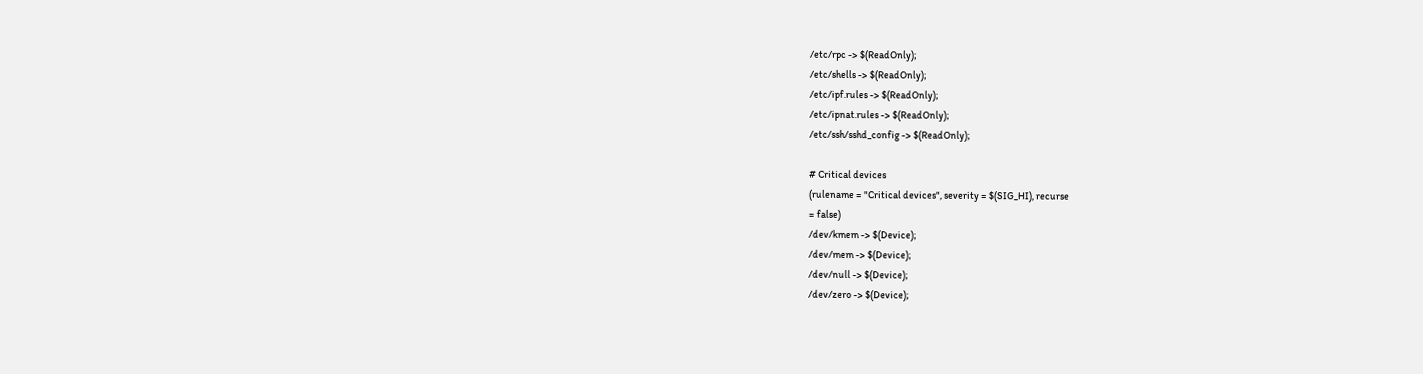/etc/rpc -> $(ReadOnly);
/etc/shells -> $(ReadOnly);
/etc/ipf.rules -> $(ReadOnly);
/etc/ipnat.rules -> $(ReadOnly);
/etc/ssh/sshd_config -> $(ReadOnly);

# Critical devices
(rulename = "Critical devices", severity = $(SIG_HI), recurse
= false)
/dev/kmem -> $(Device);
/dev/mem -> $(Device);
/dev/null -> $(Device);
/dev/zero -> $(Device);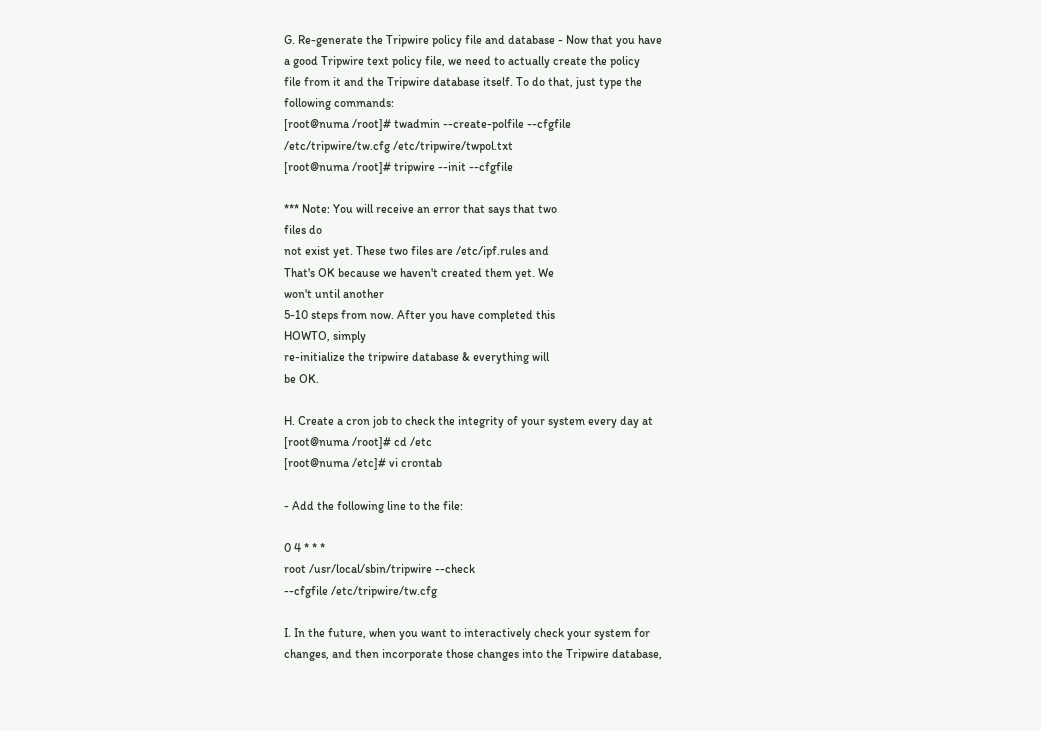G. Re-generate the Tripwire policy file and database - Now that you have
a good Tripwire text policy file, we need to actually create the policy
file from it and the Tripwire database itself. To do that, just type the
following commands:
[root@numa /root]# twadmin --create-polfile --cfgfile
/etc/tripwire/tw.cfg /etc/tripwire/twpol.txt
[root@numa /root]# tripwire --init --cfgfile

*** Note: You will receive an error that says that two
files do
not exist yet. These two files are /etc/ipf.rules and
That's OK because we haven't created them yet. We
won't until another
5-10 steps from now. After you have completed this
HOWTO, simply
re-initialize the tripwire database & everything will
be OK.

H. Create a cron job to check the integrity of your system every day at
[root@numa /root]# cd /etc
[root@numa /etc]# vi crontab

- Add the following line to the file:

0 4 * * *
root /usr/local/sbin/tripwire --check
--cfgfile /etc/tripwire/tw.cfg

I. In the future, when you want to interactively check your system for
changes, and then incorporate those changes into the Tripwire database,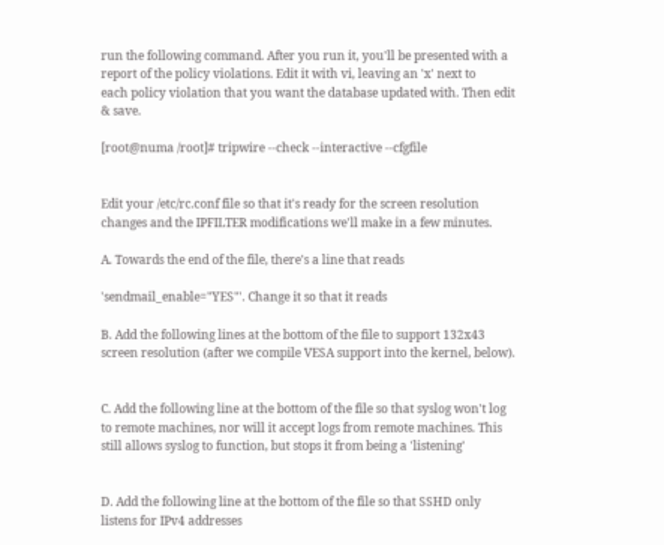run the following command. After you run it, you'll be presented with a
report of the policy violations. Edit it with vi, leaving an 'x' next to
each policy violation that you want the database updated with. Then edit
& save.

[root@numa /root]# tripwire --check --interactive --cfgfile


Edit your /etc/rc.conf file so that it's ready for the screen resolution
changes and the IPFILTER modifications we'll make in a few minutes.

A. Towards the end of the file, there's a line that reads

'sendmail_enable="YES"'. Change it so that it reads

B. Add the following lines at the bottom of the file to support 132x43
screen resolution (after we compile VESA support into the kernel, below).


C. Add the following line at the bottom of the file so that syslog won't log
to remote machines, nor will it accept logs from remote machines. This
still allows syslog to function, but stops it from being a 'listening'


D. Add the following line at the bottom of the file so that SSHD only
listens for IPv4 addresses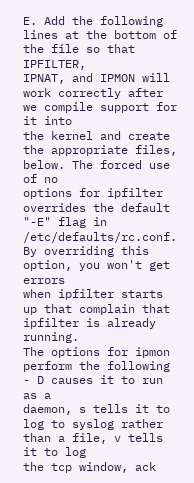E. Add the following lines at the bottom of the file so that IPFILTER,
IPNAT, and IPMON will work correctly after we compile support for it into
the kernel and create the appropriate files, below. The forced use of no
options for ipfilter overrides the default "-E" flag in
/etc/defaults/rc.conf. By overriding this option, you won't get errors
when ipfilter starts up that complain that ipfilter is already running.
The options for ipmon perform the following - D causes it to run as a
daemon, s tells it to log to syslog rather than a file, v tells it to log
the tcp window, ack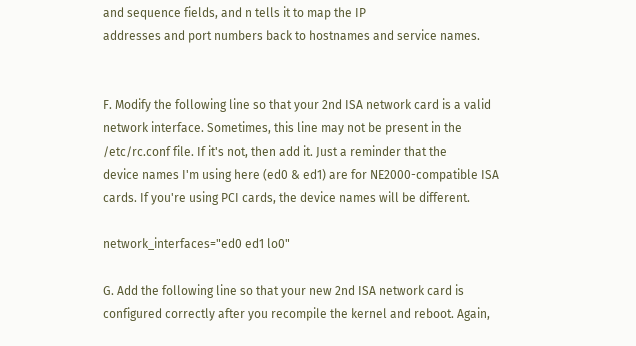and sequence fields, and n tells it to map the IP
addresses and port numbers back to hostnames and service names.


F. Modify the following line so that your 2nd ISA network card is a valid
network interface. Sometimes, this line may not be present in the
/etc/rc.conf file. If it's not, then add it. Just a reminder that the
device names I'm using here (ed0 & ed1) are for NE2000-compatible ISA
cards. If you're using PCI cards, the device names will be different.

network_interfaces="ed0 ed1 lo0"

G. Add the following line so that your new 2nd ISA network card is
configured correctly after you recompile the kernel and reboot. Again,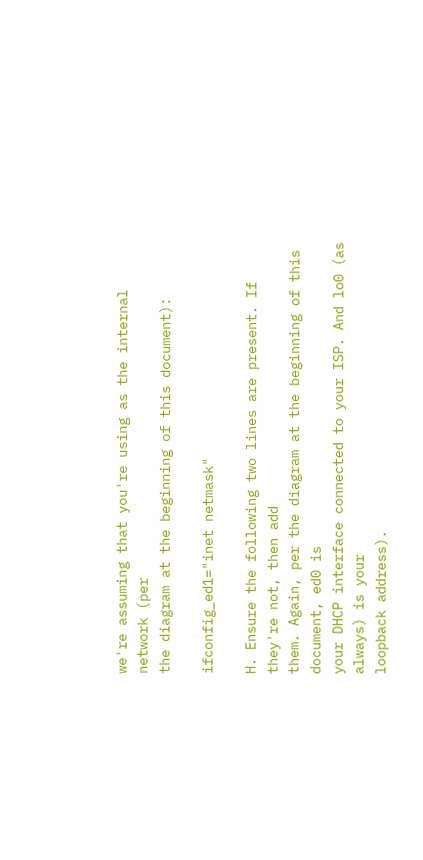we're assuming that you're using as the internal network (per
the diagram at the beginning of this document):

ifconfig_ed1="inet netmask"

H. Ensure the following two lines are present. If they're not, then add
them. Again, per the diagram at the beginning of this document, ed0 is
your DHCP interface connected to your ISP. And lo0 (as always) is your
loopback address).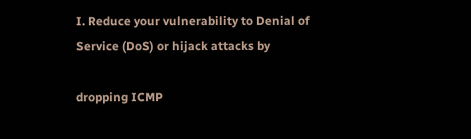I. Reduce your vulnerability to Denial of Service (DoS) or hijack attacks by

dropping ICMP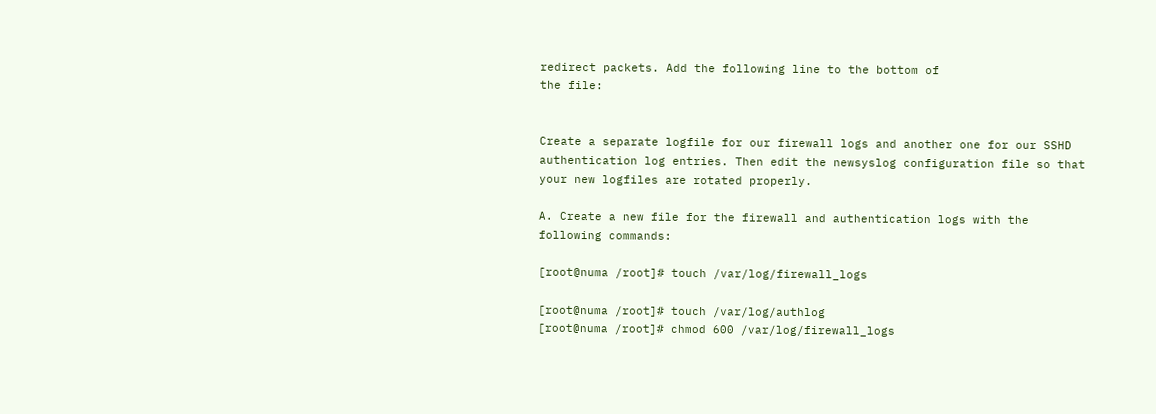redirect packets. Add the following line to the bottom of
the file:


Create a separate logfile for our firewall logs and another one for our SSHD
authentication log entries. Then edit the newsyslog configuration file so that
your new logfiles are rotated properly.

A. Create a new file for the firewall and authentication logs with the
following commands:

[root@numa /root]# touch /var/log/firewall_logs

[root@numa /root]# touch /var/log/authlog
[root@numa /root]# chmod 600 /var/log/firewall_logs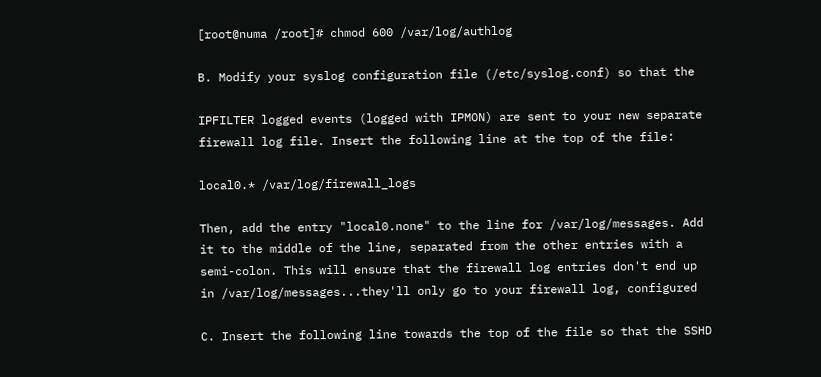[root@numa /root]# chmod 600 /var/log/authlog

B. Modify your syslog configuration file (/etc/syslog.conf) so that the

IPFILTER logged events (logged with IPMON) are sent to your new separate
firewall log file. Insert the following line at the top of the file:

local0.* /var/log/firewall_logs

Then, add the entry "local0.none" to the line for /var/log/messages. Add
it to the middle of the line, separated from the other entries with a
semi-colon. This will ensure that the firewall log entries don't end up
in /var/log/messages...they'll only go to your firewall log, configured

C. Insert the following line towards the top of the file so that the SSHD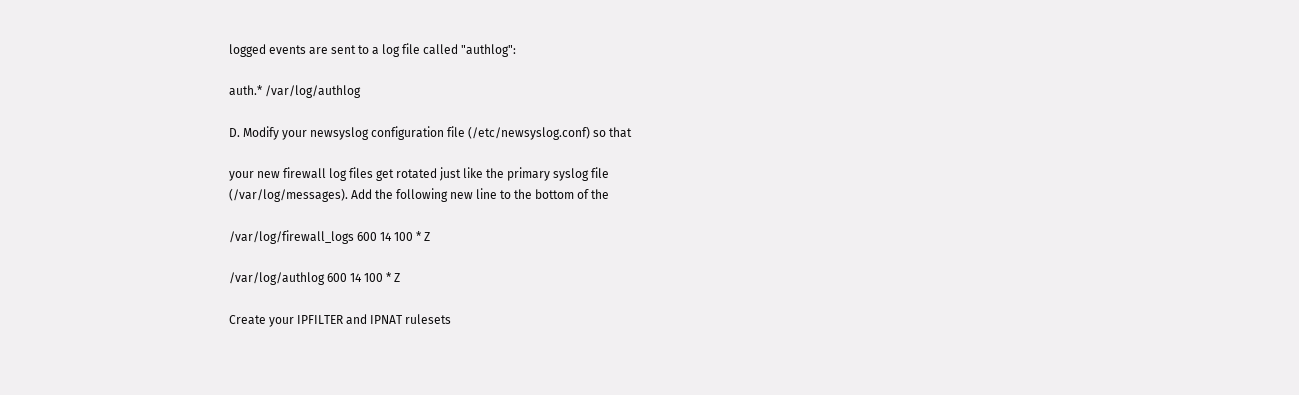logged events are sent to a log file called "authlog":

auth.* /var/log/authlog

D. Modify your newsyslog configuration file (/etc/newsyslog.conf) so that

your new firewall log files get rotated just like the primary syslog file
(/var/log/messages). Add the following new line to the bottom of the

/var/log/firewall_logs 600 14 100 * Z

/var/log/authlog 600 14 100 * Z

Create your IPFILTER and IPNAT rulesets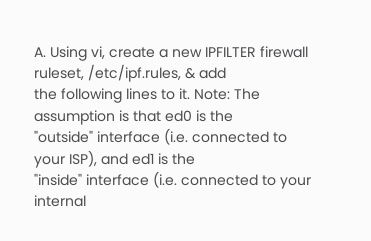A. Using vi, create a new IPFILTER firewall ruleset, /etc/ipf.rules, & add
the following lines to it. Note: The assumption is that ed0 is the
"outside" interface (i.e. connected to your ISP), and ed1 is the
"inside" interface (i.e. connected to your internal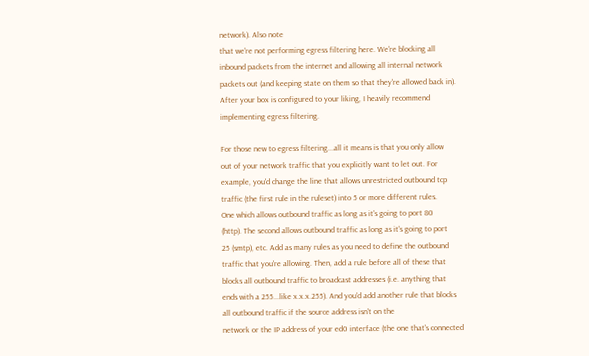network). Also note
that we're not performing egress filtering here. We're blocking all
inbound packets from the internet and allowing all internal network
packets out (and keeping state on them so that they're allowed back in).
After your box is configured to your liking, I heavily recommend
implementing egress filtering.

For those new to egress filtering...all it means is that you only allow
out of your network traffic that you explicitly want to let out. For
example, you'd change the line that allows unrestricted outbound tcp
traffic (the first rule in the ruleset) into 5 or more different rules.
One which allows outbound traffic as long as it's going to port 80
(http). The second allows outbound traffic as long as it's going to port
25 (smtp), etc. Add as many rules as you need to define the outbound
traffic that you're allowing. Then, add a rule before all of these that
blocks all outbound traffic to broadcast addresses (i.e. anything that
ends with a 255...like x.x.x.255). And you'd add another rule that blocks
all outbound traffic if the source address isn't on the
network or the IP address of your ed0 interface (the one that's connected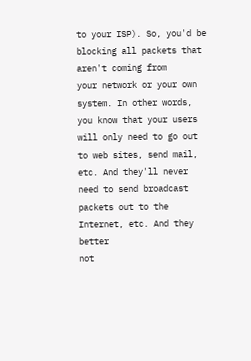to your ISP). So, you'd be blocking all packets that aren't coming from
your network or your own system. In other words, you know that your users
will only need to go out to web sites, send mail, etc. And they'll never
need to send broadcast packets out to the Internet, etc. And they better
not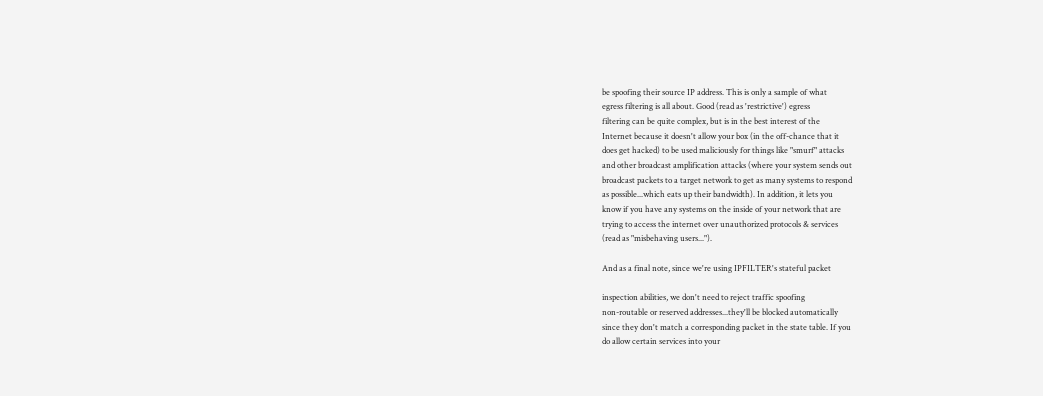be spoofing their source IP address. This is only a sample of what
egress filtering is all about. Good (read as 'restrictive') egress
filtering can be quite complex, but is in the best interest of the
Internet because it doesn't allow your box (in the off-chance that it
does get hacked) to be used maliciously for things like "smurf" attacks
and other broadcast amplification attacks (where your system sends out
broadcast packets to a target network to get as many systems to respond
as possible...which eats up their bandwidth). In addition, it lets you
know if you have any systems on the inside of your network that are
trying to access the internet over unauthorized protocols & services
(read as "misbehaving users...").

And as a final note, since we're using IPFILTER's stateful packet

inspection abilities, we don't need to reject traffic spoofing
non-routable or reserved addresses...they'll be blocked automatically
since they don't match a corresponding packet in the state table. If you
do allow certain services into your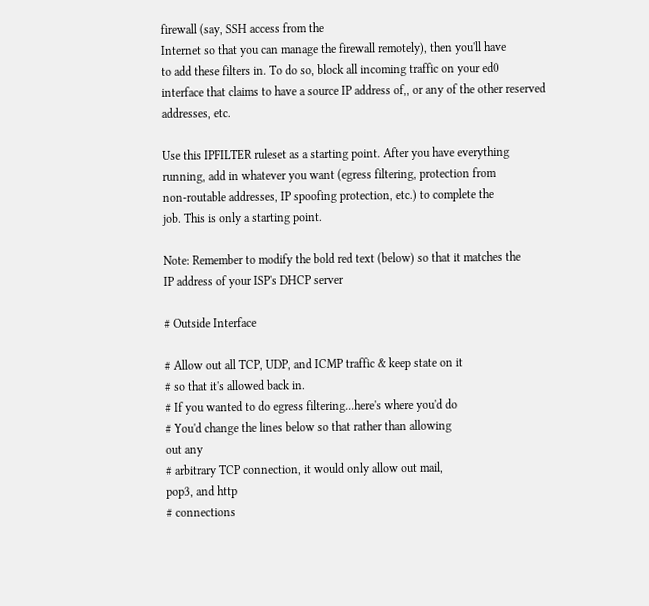firewall (say, SSH access from the
Internet so that you can manage the firewall remotely), then you'll have
to add these filters in. To do so, block all incoming traffic on your ed0
interface that claims to have a source IP address of,, or any of the other reserved addresses, etc.

Use this IPFILTER ruleset as a starting point. After you have everything
running, add in whatever you want (egress filtering, protection from
non-routable addresses, IP spoofing protection, etc.) to complete the
job. This is only a starting point.

Note: Remember to modify the bold red text (below) so that it matches the
IP address of your ISP's DHCP server

# Outside Interface

# Allow out all TCP, UDP, and ICMP traffic & keep state on it
# so that it's allowed back in.
# If you wanted to do egress filtering...here's where you'd do
# You'd change the lines below so that rather than allowing
out any
# arbitrary TCP connection, it would only allow out mail,
pop3, and http
# connections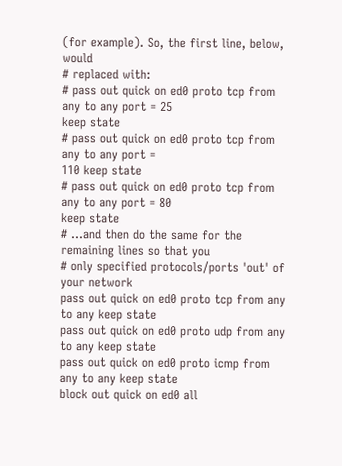(for example). So, the first line, below, would
# replaced with:
# pass out quick on ed0 proto tcp from any to any port = 25
keep state
# pass out quick on ed0 proto tcp from any to any port =
110 keep state
# pass out quick on ed0 proto tcp from any to any port = 80
keep state
# ...and then do the same for the remaining lines so that you
# only specified protocols/ports 'out' of your network
pass out quick on ed0 proto tcp from any to any keep state
pass out quick on ed0 proto udp from any to any keep state
pass out quick on ed0 proto icmp from any to any keep state
block out quick on ed0 all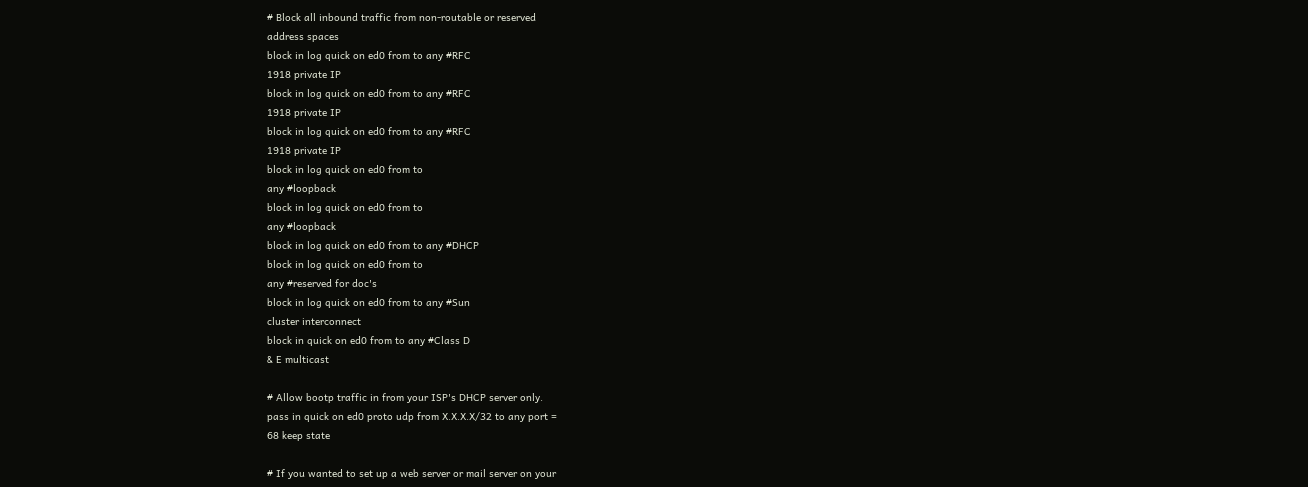# Block all inbound traffic from non-routable or reserved
address spaces
block in log quick on ed0 from to any #RFC
1918 private IP
block in log quick on ed0 from to any #RFC
1918 private IP
block in log quick on ed0 from to any #RFC
1918 private IP
block in log quick on ed0 from to
any #loopback
block in log quick on ed0 from to
any #loopback
block in log quick on ed0 from to any #DHCP
block in log quick on ed0 from to
any #reserved for doc's
block in log quick on ed0 from to any #Sun
cluster interconnect
block in quick on ed0 from to any #Class D
& E multicast

# Allow bootp traffic in from your ISP's DHCP server only.
pass in quick on ed0 proto udp from X.X.X.X/32 to any port =
68 keep state

# If you wanted to set up a web server or mail server on your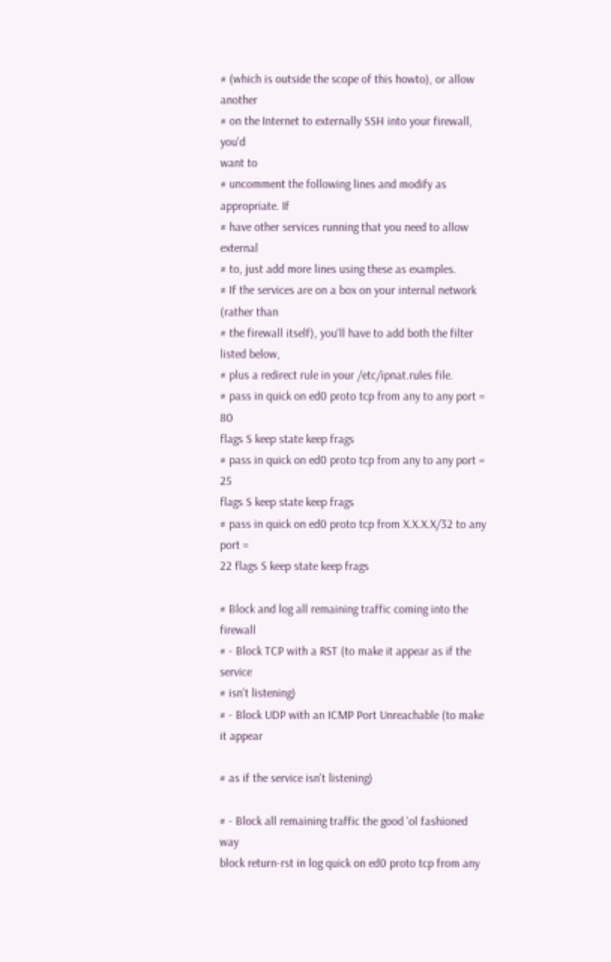# (which is outside the scope of this howto), or allow another
# on the Internet to externally SSH into your firewall, you'd
want to
# uncomment the following lines and modify as appropriate. If
# have other services running that you need to allow external
# to, just add more lines using these as examples.
# If the services are on a box on your internal network
(rather than
# the firewall itself), you'll have to add both the filter
listed below,
# plus a redirect rule in your /etc/ipnat.rules file.
# pass in quick on ed0 proto tcp from any to any port = 80
flags S keep state keep frags
# pass in quick on ed0 proto tcp from any to any port = 25
flags S keep state keep frags
# pass in quick on ed0 proto tcp from X.X.X.X/32 to any port =
22 flags S keep state keep frags

# Block and log all remaining traffic coming into the firewall
# - Block TCP with a RST (to make it appear as if the service
# isn't listening)
# - Block UDP with an ICMP Port Unreachable (to make it appear

# as if the service isn't listening)

# - Block all remaining traffic the good 'ol fashioned way
block return-rst in log quick on ed0 proto tcp from any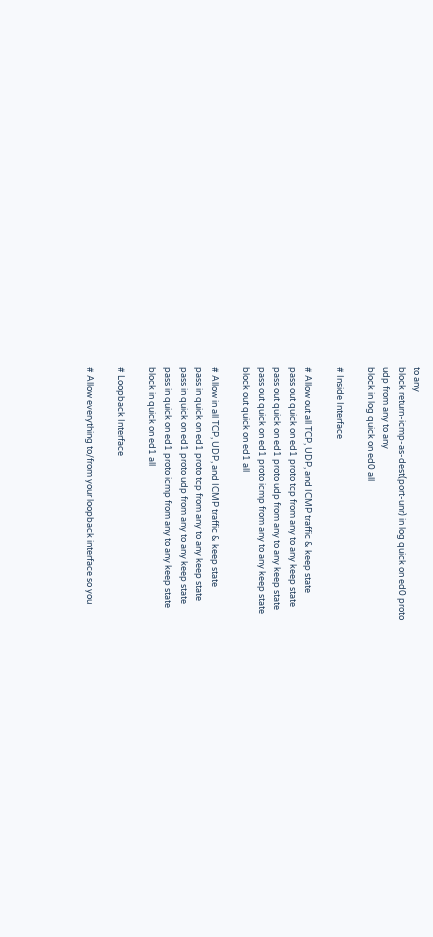to any
block return-icmp-as-dest(port-unr) in log quick on ed0 proto
udp from any to any
block in log quick on ed0 all

# Inside Interface

# Allow out all TCP, UDP, and ICMP traffic & keep state
pass out quick on ed1 proto tcp from any to any keep state
pass out quick on ed1 proto udp from any to any keep state
pass out quick on ed1 proto icmp from any to any keep state
block out quick on ed1 all

# Allow in all TCP, UDP, and ICMP traffic & keep state
pass in quick on ed1 proto tcp from any to any keep state
pass in quick on ed1 proto udp from any to any keep state
pass in quick on ed1 proto icmp from any to any keep state
block in quick on ed1 all

# Loopback Interface

# Allow everything to/from your loopback interface so you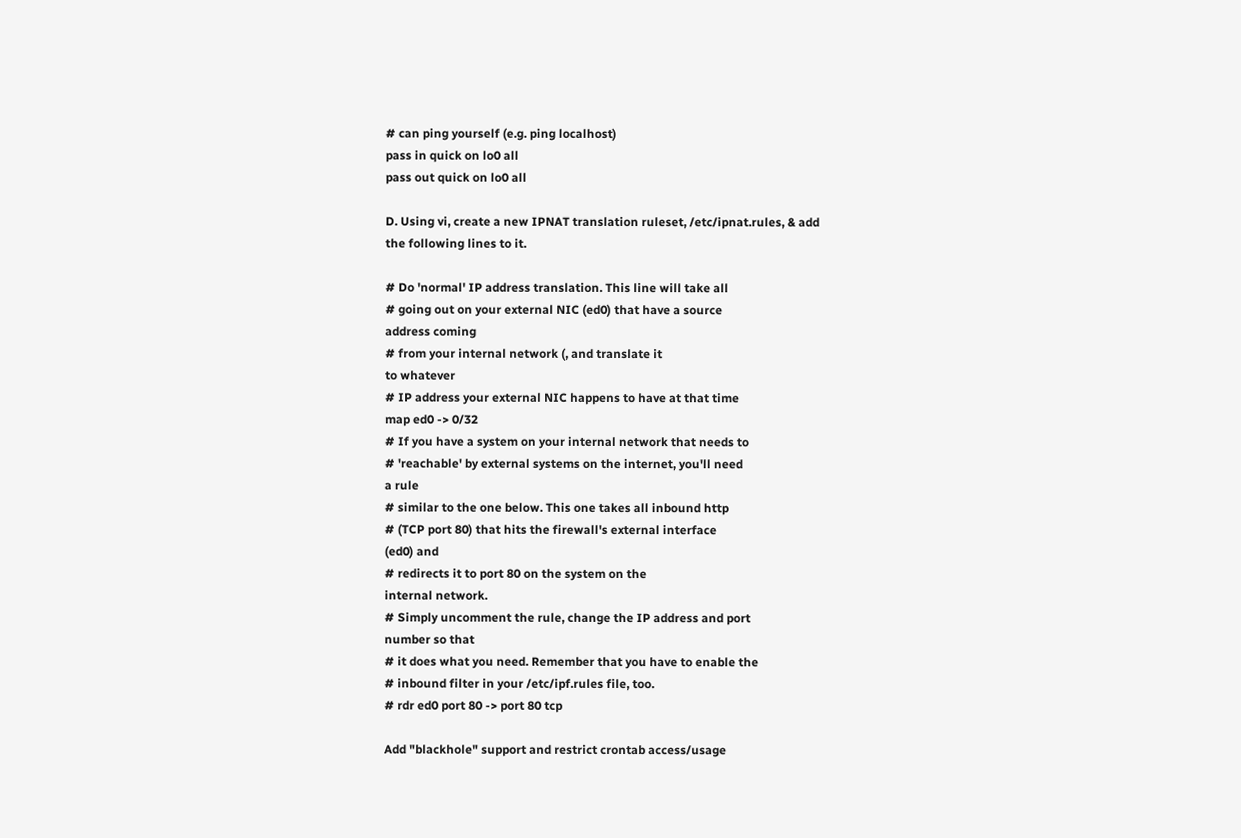# can ping yourself (e.g. ping localhost)
pass in quick on lo0 all
pass out quick on lo0 all

D. Using vi, create a new IPNAT translation ruleset, /etc/ipnat.rules, & add
the following lines to it.

# Do 'normal' IP address translation. This line will take all
# going out on your external NIC (ed0) that have a source
address coming
# from your internal network (, and translate it
to whatever
# IP address your external NIC happens to have at that time
map ed0 -> 0/32
# If you have a system on your internal network that needs to
# 'reachable' by external systems on the internet, you'll need
a rule
# similar to the one below. This one takes all inbound http
# (TCP port 80) that hits the firewall's external interface
(ed0) and
# redirects it to port 80 on the system on the
internal network.
# Simply uncomment the rule, change the IP address and port
number so that
# it does what you need. Remember that you have to enable the
# inbound filter in your /etc/ipf.rules file, too.
# rdr ed0 port 80 -> port 80 tcp

Add "blackhole" support and restrict crontab access/usage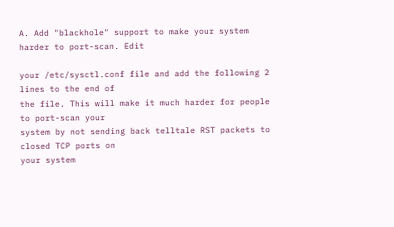A. Add "blackhole" support to make your system harder to port-scan. Edit

your /etc/sysctl.conf file and add the following 2 lines to the end of
the file. This will make it much harder for people to port-scan your
system by not sending back telltale RST packets to closed TCP ports on
your system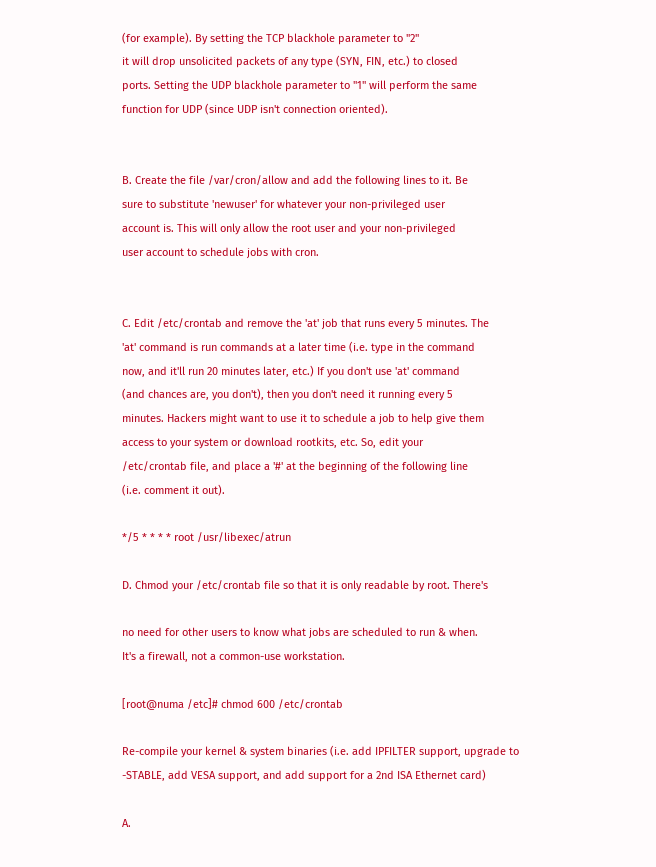(for example). By setting the TCP blackhole parameter to "2"
it will drop unsolicited packets of any type (SYN, FIN, etc.) to closed
ports. Setting the UDP blackhole parameter to "1" will perform the same
function for UDP (since UDP isn't connection oriented).


B. Create the file /var/cron/allow and add the following lines to it. Be
sure to substitute 'newuser' for whatever your non-privileged user
account is. This will only allow the root user and your non-privileged
user account to schedule jobs with cron.


C. Edit /etc/crontab and remove the 'at' job that runs every 5 minutes. The
'at' command is run commands at a later time (i.e. type in the command
now, and it'll run 20 minutes later, etc.) If you don't use 'at' command
(and chances are, you don't), then you don't need it running every 5
minutes. Hackers might want to use it to schedule a job to help give them
access to your system or download rootkits, etc. So, edit your
/etc/crontab file, and place a '#' at the beginning of the following line
(i.e. comment it out).

*/5 * * * * root /usr/libexec/atrun

D. Chmod your /etc/crontab file so that it is only readable by root. There's

no need for other users to know what jobs are scheduled to run & when.
It's a firewall, not a common-use workstation.

[root@numa /etc]# chmod 600 /etc/crontab

Re-compile your kernel & system binaries (i.e. add IPFILTER support, upgrade to
-STABLE, add VESA support, and add support for a 2nd ISA Ethernet card)

A.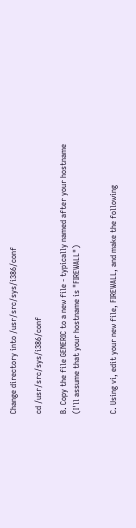Change directory into /usr/src/sys/i386/conf

cd /usr/src/sys/i386/conf

B. Copy the file GENERIC to a new file - typically named after your hostname
(I'll assume that your hostname is "FIREWALL")


C. Using vi, edit your new file, FIREWALL, and make the following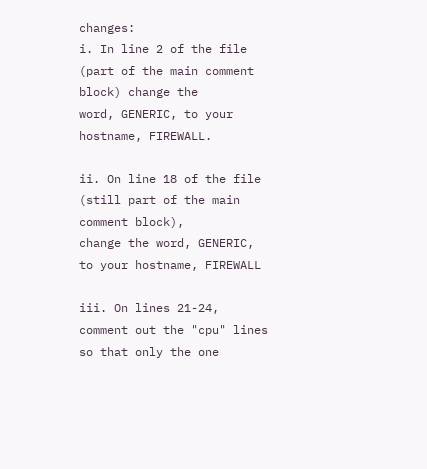changes:
i. In line 2 of the file (part of the main comment block) change the
word, GENERIC, to your hostname, FIREWALL.

ii. On line 18 of the file (still part of the main comment block),
change the word, GENERIC, to your hostname, FIREWALL

iii. On lines 21-24, comment out the "cpu" lines so that only the one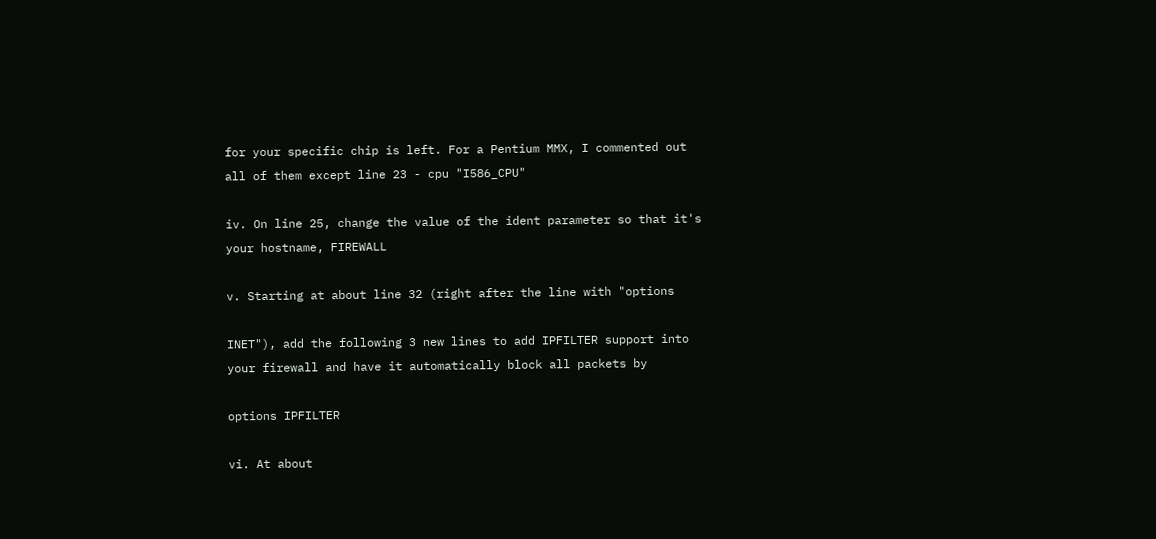for your specific chip is left. For a Pentium MMX, I commented out
all of them except line 23 - cpu "I586_CPU"

iv. On line 25, change the value of the ident parameter so that it's
your hostname, FIREWALL

v. Starting at about line 32 (right after the line with "options

INET"), add the following 3 new lines to add IPFILTER support into
your firewall and have it automatically block all packets by

options IPFILTER

vi. At about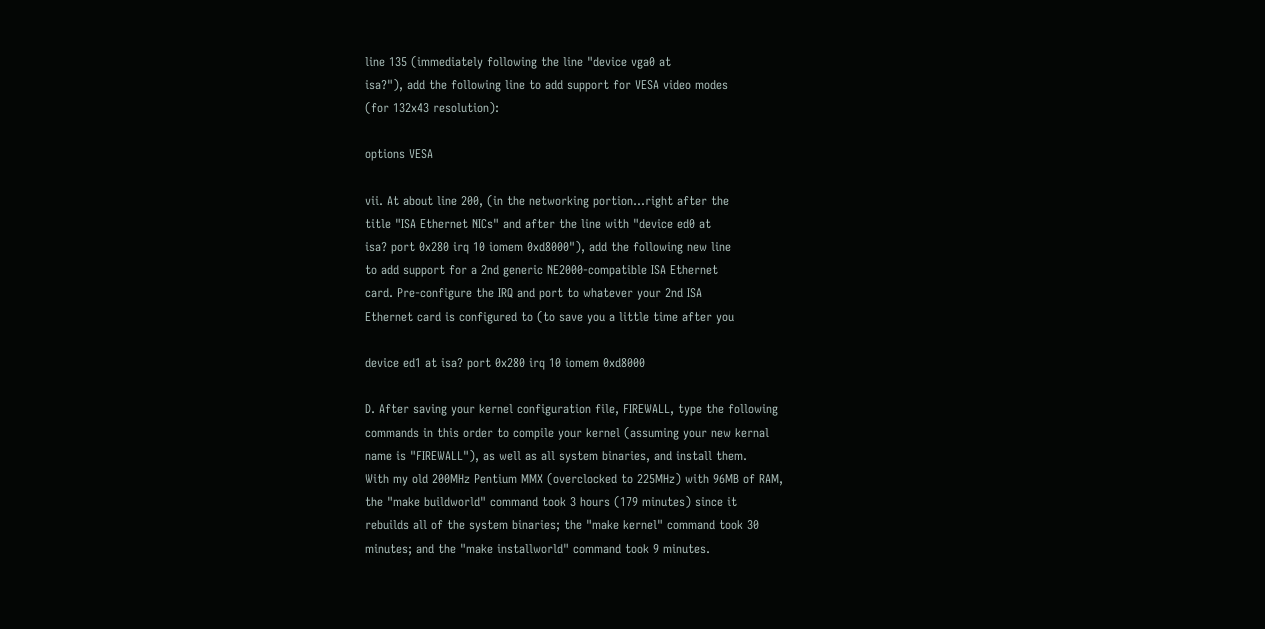line 135 (immediately following the line "device vga0 at
isa?"), add the following line to add support for VESA video modes
(for 132x43 resolution):

options VESA

vii. At about line 200, (in the networking portion...right after the
title "ISA Ethernet NICs" and after the line with "device ed0 at
isa? port 0x280 irq 10 iomem 0xd8000"), add the following new line
to add support for a 2nd generic NE2000-compatible ISA Ethernet
card. Pre-configure the IRQ and port to whatever your 2nd ISA
Ethernet card is configured to (to save you a little time after you

device ed1 at isa? port 0x280 irq 10 iomem 0xd8000

D. After saving your kernel configuration file, FIREWALL, type the following
commands in this order to compile your kernel (assuming your new kernal
name is "FIREWALL"), as well as all system binaries, and install them.
With my old 200MHz Pentium MMX (overclocked to 225MHz) with 96MB of RAM,
the "make buildworld" command took 3 hours (179 minutes) since it
rebuilds all of the system binaries; the "make kernel" command took 30
minutes; and the "make installworld" command took 9 minutes.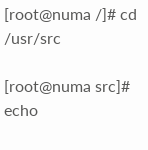[root@numa /]# cd /usr/src

[root@numa src]# echo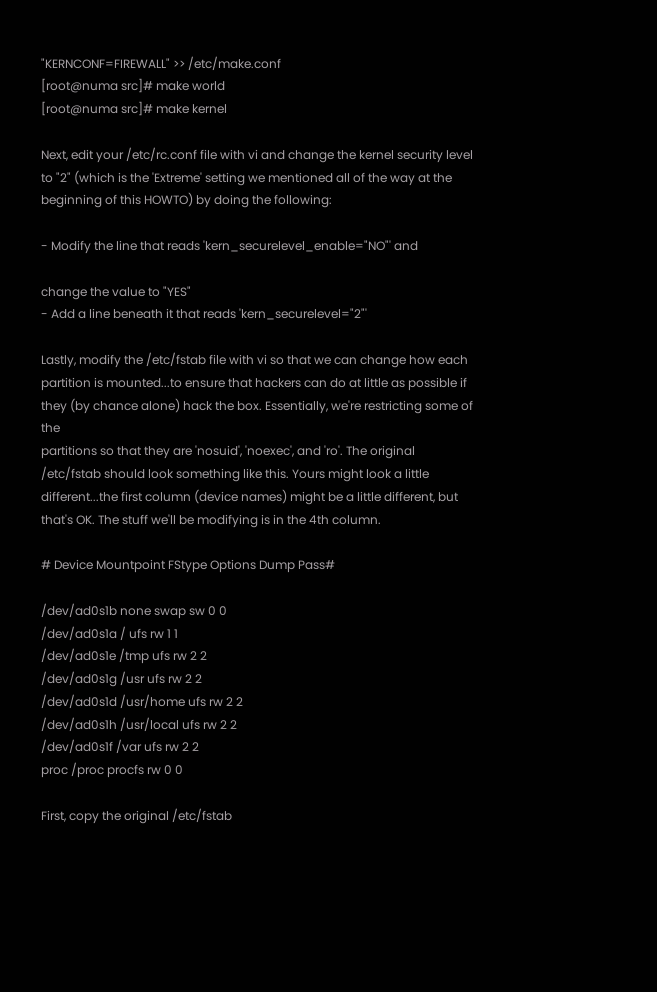"KERNCONF=FIREWALL" >> /etc/make.conf
[root@numa src]# make world
[root@numa src]# make kernel

Next, edit your /etc/rc.conf file with vi and change the kernel security level
to "2" (which is the 'Extreme' setting we mentioned all of the way at the
beginning of this HOWTO) by doing the following:

- Modify the line that reads 'kern_securelevel_enable="NO"' and

change the value to "YES"
- Add a line beneath it that reads 'kern_securelevel="2"'

Lastly, modify the /etc/fstab file with vi so that we can change how each
partition is mounted...to ensure that hackers can do at little as possible if
they (by chance alone) hack the box. Essentially, we're restricting some of the
partitions so that they are 'nosuid', 'noexec', and 'ro'. The original
/etc/fstab should look something like this. Yours might look a little
different...the first column (device names) might be a little different, but
that's OK. The stuff we'll be modifying is in the 4th column.

# Device Mountpoint FStype Options Dump Pass#

/dev/ad0s1b none swap sw 0 0
/dev/ad0s1a / ufs rw 1 1
/dev/ad0s1e /tmp ufs rw 2 2
/dev/ad0s1g /usr ufs rw 2 2
/dev/ad0s1d /usr/home ufs rw 2 2
/dev/ad0s1h /usr/local ufs rw 2 2
/dev/ad0s1f /var ufs rw 2 2
proc /proc procfs rw 0 0

First, copy the original /etc/fstab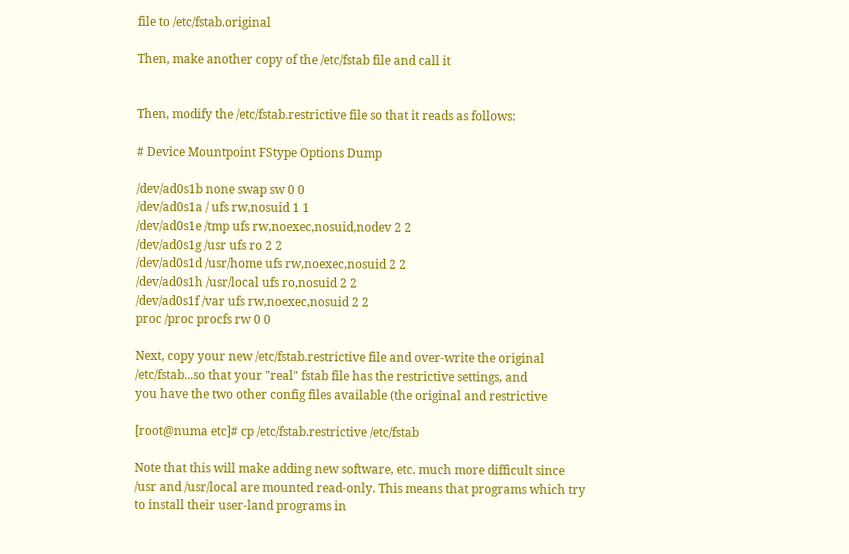file to /etc/fstab.original

Then, make another copy of the /etc/fstab file and call it


Then, modify the /etc/fstab.restrictive file so that it reads as follows:

# Device Mountpoint FStype Options Dump

/dev/ad0s1b none swap sw 0 0
/dev/ad0s1a / ufs rw,nosuid 1 1
/dev/ad0s1e /tmp ufs rw,noexec,nosuid,nodev 2 2
/dev/ad0s1g /usr ufs ro 2 2
/dev/ad0s1d /usr/home ufs rw,noexec,nosuid 2 2
/dev/ad0s1h /usr/local ufs ro,nosuid 2 2
/dev/ad0s1f /var ufs rw,noexec,nosuid 2 2
proc /proc procfs rw 0 0

Next, copy your new /etc/fstab.restrictive file and over-write the original
/etc/fstab...so that your "real" fstab file has the restrictive settings, and
you have the two other config files available (the original and restrictive

[root@numa etc]# cp /etc/fstab.restrictive /etc/fstab

Note that this will make adding new software, etc. much more difficult since
/usr and /usr/local are mounted read-only. This means that programs which try
to install their user-land programs in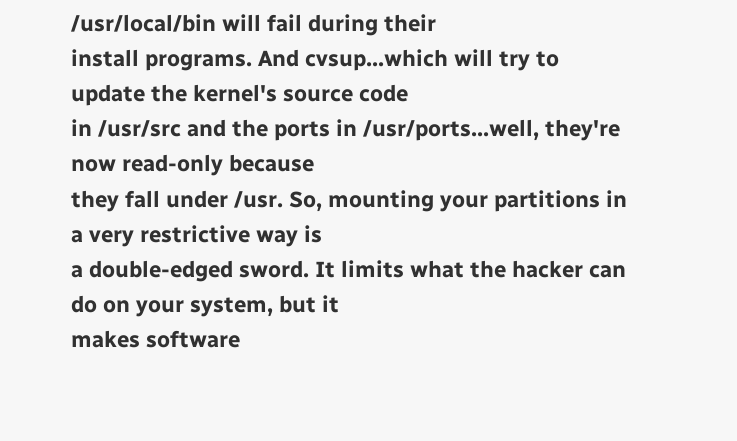/usr/local/bin will fail during their
install programs. And cvsup...which will try to update the kernel's source code
in /usr/src and the ports in /usr/ports...well, they're now read-only because
they fall under /usr. So, mounting your partitions in a very restrictive way is
a double-edged sword. It limits what the hacker can do on your system, but it
makes software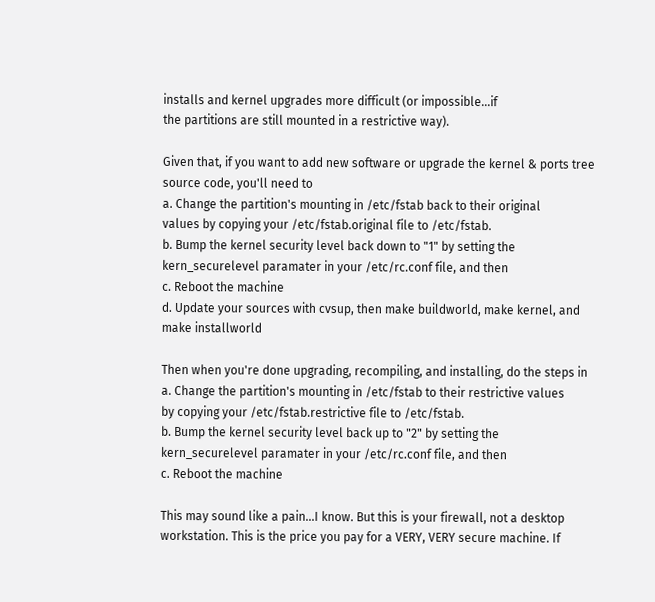installs and kernel upgrades more difficult (or impossible...if
the partitions are still mounted in a restrictive way).

Given that, if you want to add new software or upgrade the kernel & ports tree
source code, you'll need to
a. Change the partition's mounting in /etc/fstab back to their original
values by copying your /etc/fstab.original file to /etc/fstab.
b. Bump the kernel security level back down to "1" by setting the
kern_securelevel paramater in your /etc/rc.conf file, and then
c. Reboot the machine
d. Update your sources with cvsup, then make buildworld, make kernel, and
make installworld

Then when you're done upgrading, recompiling, and installing, do the steps in
a. Change the partition's mounting in /etc/fstab to their restrictive values
by copying your /etc/fstab.restrictive file to /etc/fstab.
b. Bump the kernel security level back up to "2" by setting the
kern_securelevel paramater in your /etc/rc.conf file, and then
c. Reboot the machine

This may sound like a pain...I know. But this is your firewall, not a desktop
workstation. This is the price you pay for a VERY, VERY secure machine. If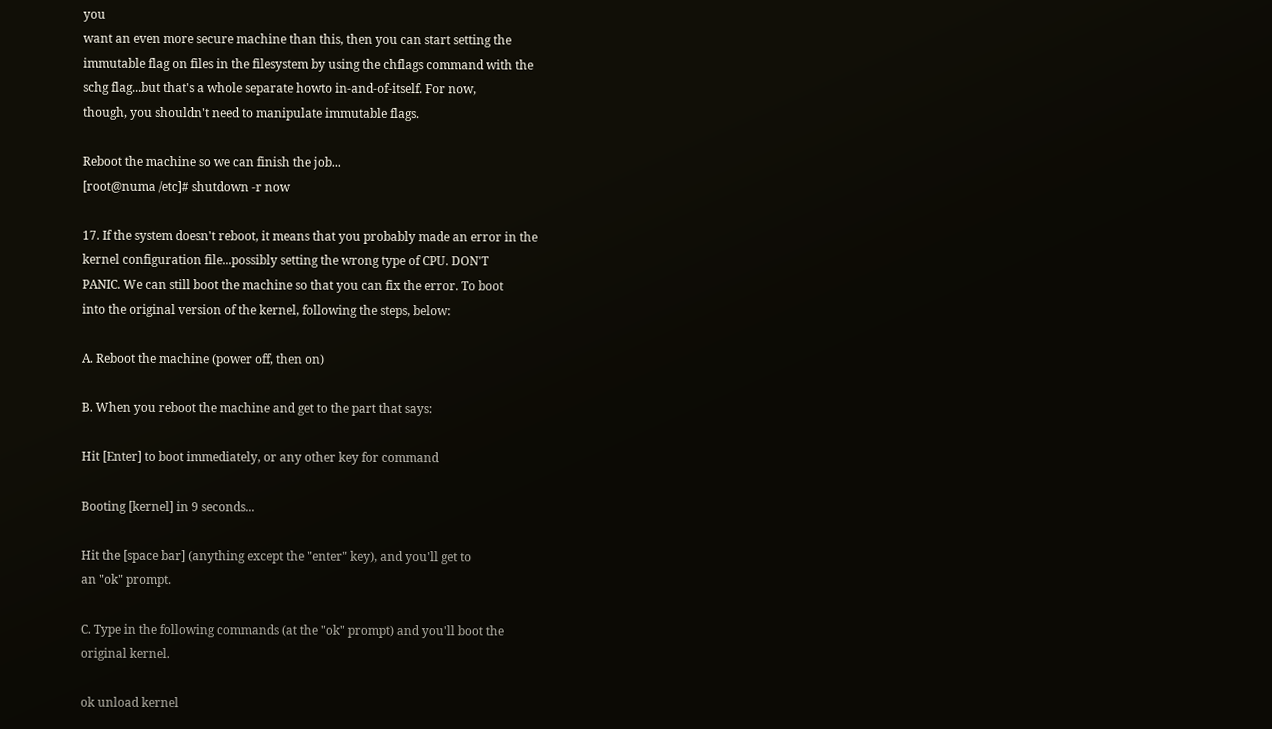you
want an even more secure machine than this, then you can start setting the
immutable flag on files in the filesystem by using the chflags command with the
schg flag...but that's a whole separate howto in-and-of-itself. For now,
though, you shouldn't need to manipulate immutable flags.

Reboot the machine so we can finish the job...
[root@numa /etc]# shutdown -r now

17. If the system doesn't reboot, it means that you probably made an error in the
kernel configuration file...possibly setting the wrong type of CPU. DON'T
PANIC. We can still boot the machine so that you can fix the error. To boot
into the original version of the kernel, following the steps, below:

A. Reboot the machine (power off, then on)

B. When you reboot the machine and get to the part that says:

Hit [Enter] to boot immediately, or any other key for command

Booting [kernel] in 9 seconds...

Hit the [space bar] (anything except the "enter" key), and you'll get to
an "ok" prompt.

C. Type in the following commands (at the "ok" prompt) and you'll boot the
original kernel.

ok unload kernel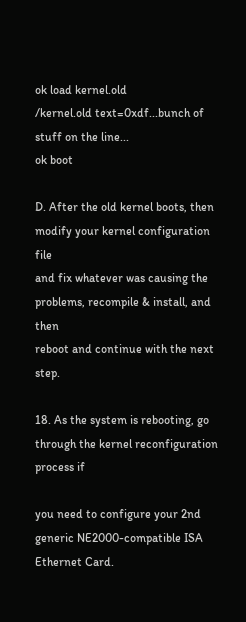ok load kernel.old
/kernel.old text=0xdf...bunch of stuff on the line...
ok boot

D. After the old kernel boots, then modify your kernel configuration file
and fix whatever was causing the problems, recompile & install, and then
reboot and continue with the next step.

18. As the system is rebooting, go through the kernel reconfiguration process if

you need to configure your 2nd generic NE2000-compatible ISA Ethernet Card.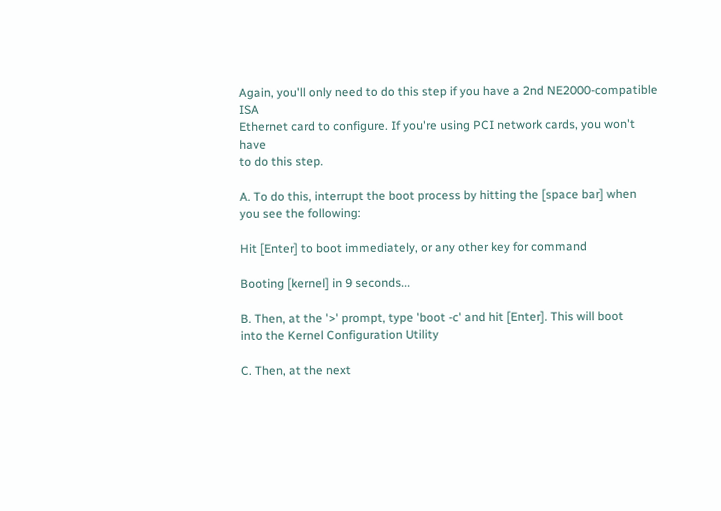Again, you'll only need to do this step if you have a 2nd NE2000-compatible ISA
Ethernet card to configure. If you're using PCI network cards, you won't have
to do this step.

A. To do this, interrupt the boot process by hitting the [space bar] when
you see the following:

Hit [Enter] to boot immediately, or any other key for command

Booting [kernel] in 9 seconds...

B. Then, at the '>' prompt, type 'boot -c' and hit [Enter]. This will boot
into the Kernel Configuration Utility

C. Then, at the next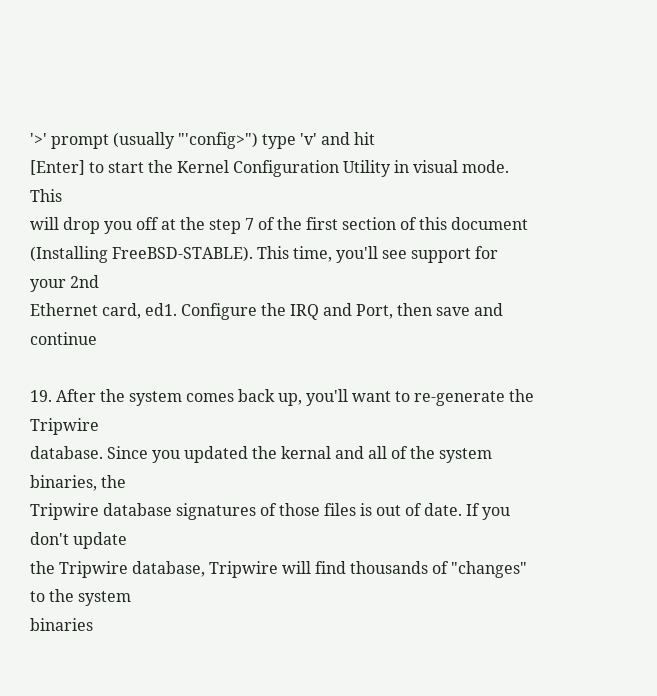'>' prompt (usually "'config>") type 'v' and hit
[Enter] to start the Kernel Configuration Utility in visual mode. This
will drop you off at the step 7 of the first section of this document
(Installing FreeBSD-STABLE). This time, you'll see support for your 2nd
Ethernet card, ed1. Configure the IRQ and Port, then save and continue

19. After the system comes back up, you'll want to re-generate the Tripwire
database. Since you updated the kernal and all of the system binaries, the
Tripwire database signatures of those files is out of date. If you don't update
the Tripwire database, Tripwire will find thousands of "changes" to the system
binaries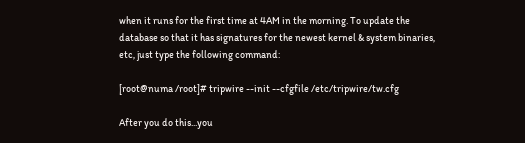when it runs for the first time at 4AM in the morning. To update the
database so that it has signatures for the newest kernel & system binaries,
etc, just type the following command:

[root@numa /root]# tripwire --init --cfgfile /etc/tripwire/tw.cfg

After you do this...you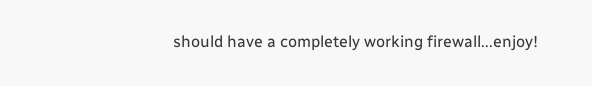should have a completely working firewall...enjoy!